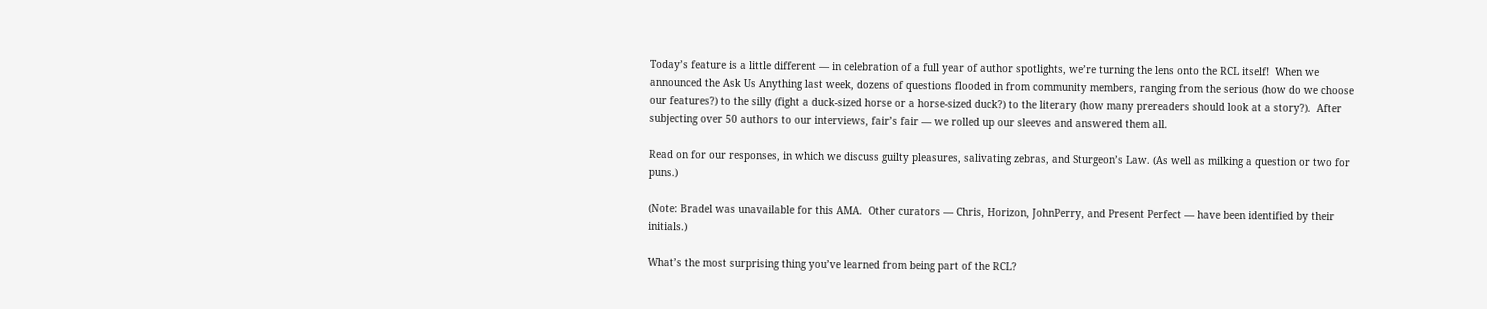Today’s feature is a little different — in celebration of a full year of author spotlights, we’re turning the lens onto the RCL itself!  When we announced the Ask Us Anything last week, dozens of questions flooded in from community members, ranging from the serious (how do we choose our features?) to the silly (fight a duck-sized horse or a horse-sized duck?) to the literary (how many prereaders should look at a story?).  After subjecting over 50 authors to our interviews, fair’s fair — we rolled up our sleeves and answered them all.

Read on for our responses, in which we discuss guilty pleasures, salivating zebras, and Sturgeon’s Law. (As well as milking a question or two for puns.)

(Note: Bradel was unavailable for this AMA.  Other curators — Chris, Horizon, JohnPerry, and Present Perfect — have been identified by their initials.)

What’s the most surprising thing you’ve learned from being part of the RCL?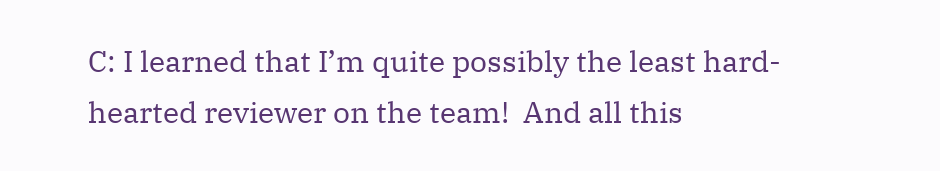C: I learned that I’m quite possibly the least hard-hearted reviewer on the team!  And all this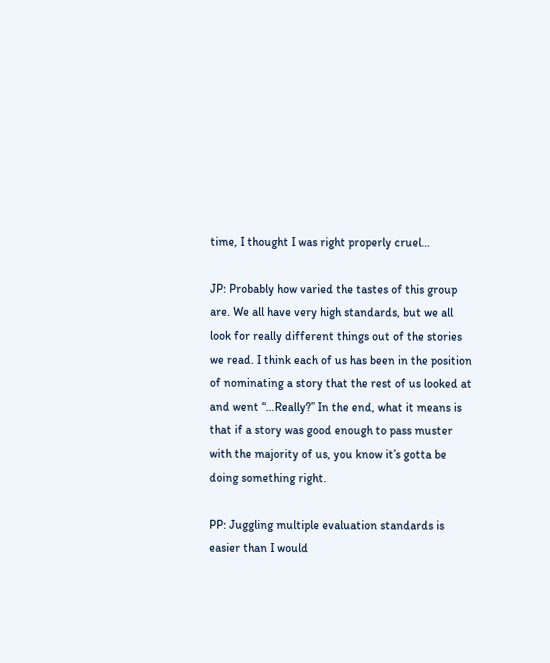time, I thought I was right properly cruel…

JP: Probably how varied the tastes of this group are. We all have very high standards, but we all look for really different things out of the stories we read. I think each of us has been in the position of nominating a story that the rest of us looked at and went “…Really?” In the end, what it means is that if a story was good enough to pass muster with the majority of us, you know it’s gotta be doing something right.

PP: Juggling multiple evaluation standards is easier than I would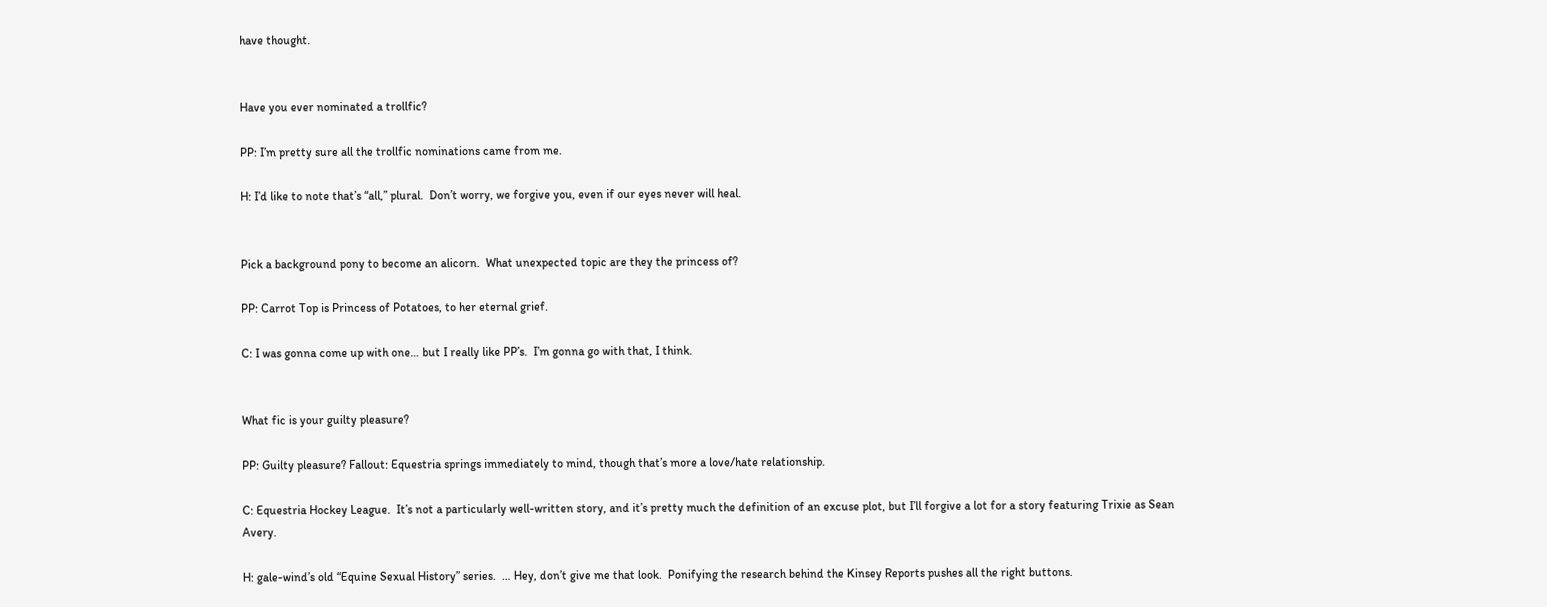have thought.


Have you ever nominated a trollfic?

PP: I’m pretty sure all the trollfic nominations came from me.

H: I’d like to note that’s “all,” plural.  Don’t worry, we forgive you, even if our eyes never will heal.


Pick a background pony to become an alicorn.  What unexpected topic are they the princess of?

PP: Carrot Top is Princess of Potatoes, to her eternal grief.

C: I was gonna come up with one… but I really like PP’s.  I’m gonna go with that, I think.


What fic is your guilty pleasure?

PP: Guilty pleasure? Fallout: Equestria springs immediately to mind, though that’s more a love/hate relationship.

C: Equestria Hockey League.  It’s not a particularly well-written story, and it’s pretty much the definition of an excuse plot, but I’ll forgive a lot for a story featuring Trixie as Sean Avery.

H: gale-wind’s old “Equine Sexual History” series.  … Hey, don’t give me that look.  Ponifying the research behind the Kinsey Reports pushes all the right buttons.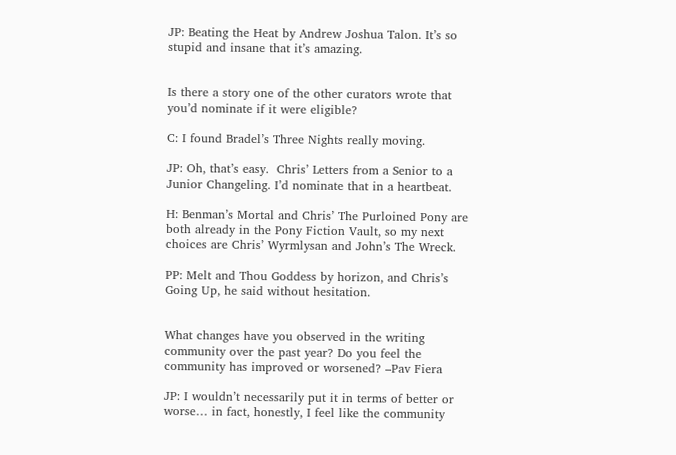JP: Beating the Heat by Andrew Joshua Talon. It’s so stupid and insane that it’s amazing.


Is there a story one of the other curators wrote that you’d nominate if it were eligible?

C: I found Bradel’s Three Nights really moving.

JP: Oh, that’s easy.  Chris’ Letters from a Senior to a Junior Changeling. I’d nominate that in a heartbeat.

H: Benman’s Mortal and Chris’ The Purloined Pony are both already in the Pony Fiction Vault, so my next choices are Chris’ Wyrmlysan and John’s The Wreck.

PP: Melt and Thou Goddess by horizon, and Chris’s Going Up, he said without hesitation.


What changes have you observed in the writing community over the past year? Do you feel the community has improved or worsened? –Pav Fiera

JP: I wouldn’t necessarily put it in terms of better or worse… in fact, honestly, I feel like the community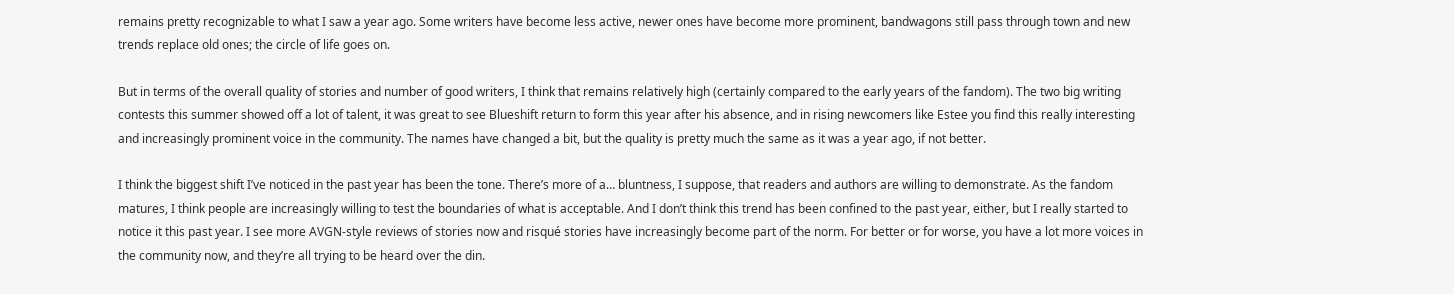remains pretty recognizable to what I saw a year ago. Some writers have become less active, newer ones have become more prominent, bandwagons still pass through town and new trends replace old ones; the circle of life goes on.

But in terms of the overall quality of stories and number of good writers, I think that remains relatively high (certainly compared to the early years of the fandom). The two big writing contests this summer showed off a lot of talent, it was great to see Blueshift return to form this year after his absence, and in rising newcomers like Estee you find this really interesting and increasingly prominent voice in the community. The names have changed a bit, but the quality is pretty much the same as it was a year ago, if not better.

I think the biggest shift I’ve noticed in the past year has been the tone. There’s more of a… bluntness, I suppose, that readers and authors are willing to demonstrate. As the fandom matures, I think people are increasingly willing to test the boundaries of what is acceptable. And I don’t think this trend has been confined to the past year, either, but I really started to notice it this past year. I see more AVGN-style reviews of stories now and risqué stories have increasingly become part of the norm. For better or for worse, you have a lot more voices in the community now, and they’re all trying to be heard over the din.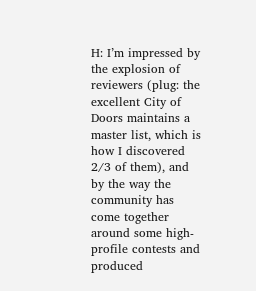H: I’m impressed by the explosion of reviewers (plug: the excellent City of Doors maintains a master list, which is how I discovered 2/3 of them), and by the way the community has come together around some high-profile contests and produced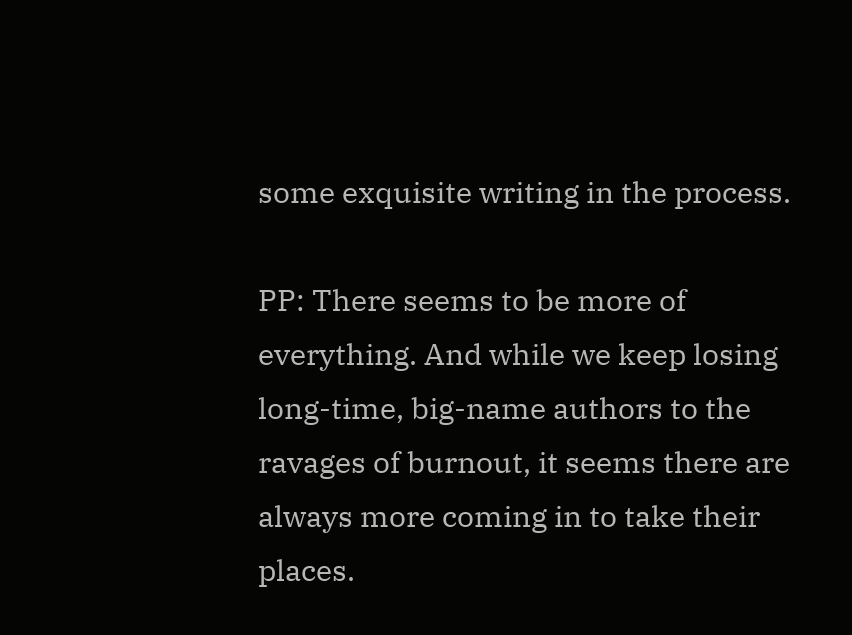some exquisite writing in the process.

PP: There seems to be more of everything. And while we keep losing long-time, big-name authors to the ravages of burnout, it seems there are always more coming in to take their places.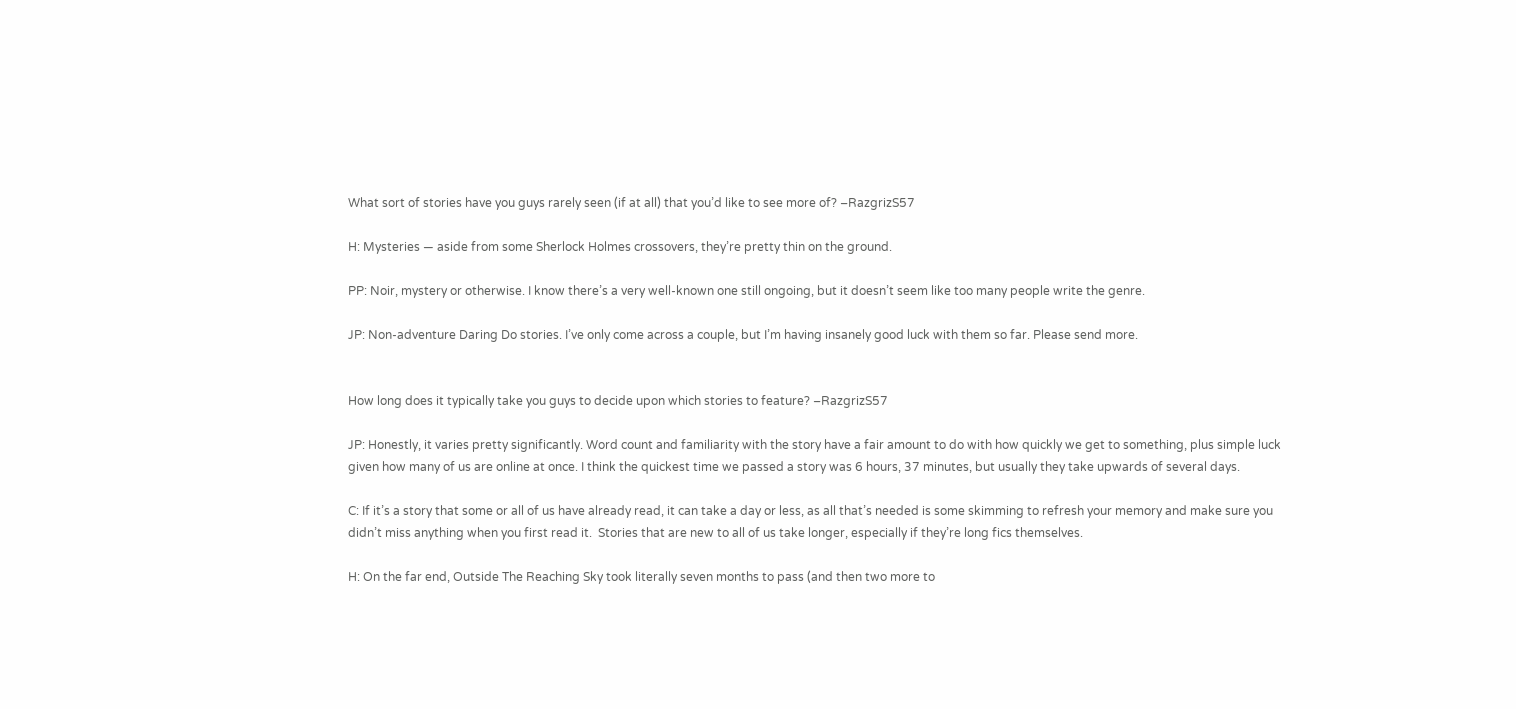What sort of stories have you guys rarely seen (if at all) that you’d like to see more of? –RazgrizS57

H: Mysteries — aside from some Sherlock Holmes crossovers, they’re pretty thin on the ground.

PP: Noir, mystery or otherwise. I know there’s a very well-known one still ongoing, but it doesn’t seem like too many people write the genre.

JP: Non-adventure Daring Do stories. I’ve only come across a couple, but I’m having insanely good luck with them so far. Please send more.


How long does it typically take you guys to decide upon which stories to feature? –RazgrizS57

JP: Honestly, it varies pretty significantly. Word count and familiarity with the story have a fair amount to do with how quickly we get to something, plus simple luck given how many of us are online at once. I think the quickest time we passed a story was 6 hours, 37 minutes, but usually they take upwards of several days.

C: If it’s a story that some or all of us have already read, it can take a day or less, as all that’s needed is some skimming to refresh your memory and make sure you didn’t miss anything when you first read it.  Stories that are new to all of us take longer, especially if they’re long fics themselves.

H: On the far end, Outside The Reaching Sky took literally seven months to pass (and then two more to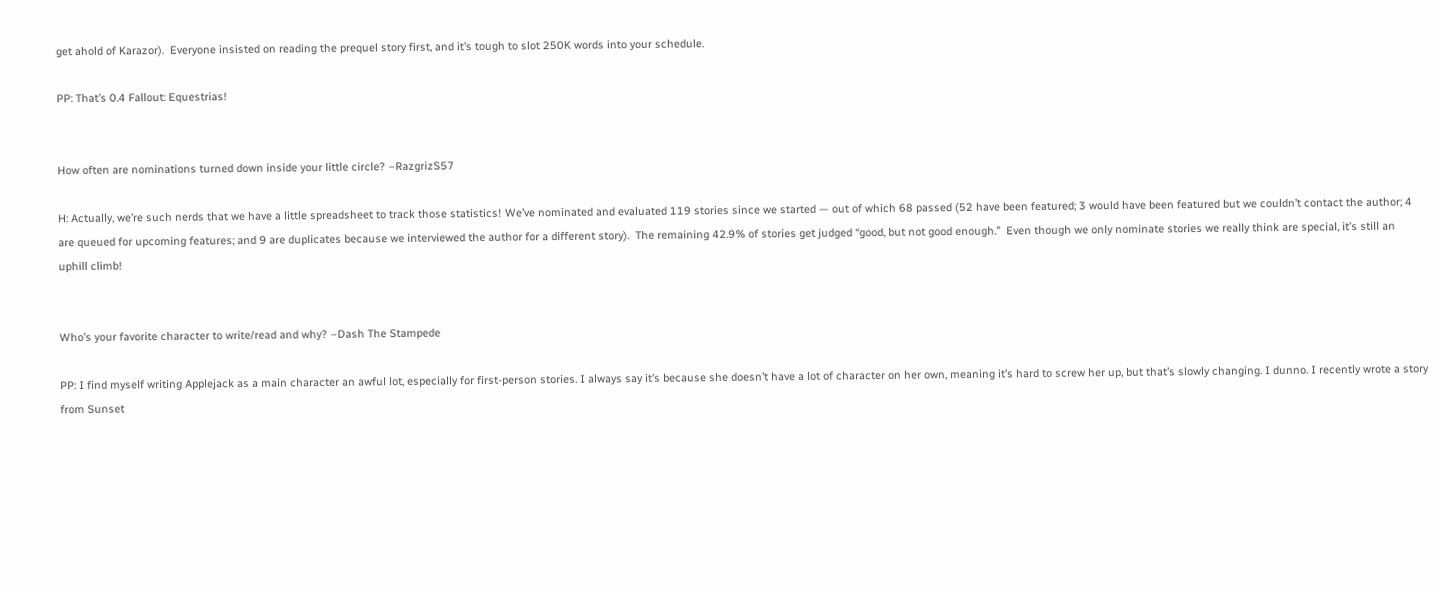get ahold of Karazor).  Everyone insisted on reading the prequel story first, and it’s tough to slot 250K words into your schedule.

PP: That’s 0.4 Fallout: Equestrias!


How often are nominations turned down inside your little circle? –RazgrizS57

H: Actually, we’re such nerds that we have a little spreadsheet to track those statistics! We’ve nominated and evaluated 119 stories since we started — out of which 68 passed (52 have been featured; 3 would have been featured but we couldn’t contact the author; 4 are queued for upcoming features; and 9 are duplicates because we interviewed the author for a different story).  The remaining 42.9% of stories get judged “good, but not good enough.”  Even though we only nominate stories we really think are special, it’s still an uphill climb!


Who’s your favorite character to write/read and why? –Dash The Stampede

PP: I find myself writing Applejack as a main character an awful lot, especially for first-person stories. I always say it’s because she doesn’t have a lot of character on her own, meaning it’s hard to screw her up, but that’s slowly changing. I dunno. I recently wrote a story from Sunset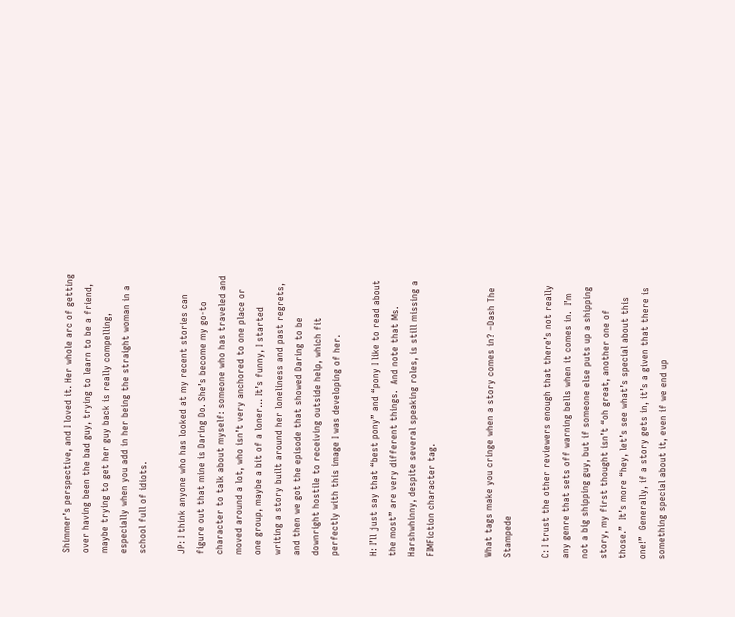Shimmer’s perspective, and I loved it. Her whole arc of getting over having been the bad guy, trying to learn to be a friend, maybe trying to get her guy back is really compelling, especially when you add in her being the straight woman in a school full of idiots.

JP: I think anyone who has looked at my recent stories can figure out that mine is Daring Do. She’s become my go-to character to talk about myself: someone who has traveled and moved around a lot, who isn’t very anchored to one place or one group, maybe a bit of a loner… It’s funny, I started writing a story built around her loneliness and past regrets, and then we got the episode that showed Daring to be downright hostile to receiving outside help, which fit perfectly with this image I was developing of her.

H: I’ll just say that “best pony” and “pony I like to read about the most” are very different things.  And note that Ms. Harshwhinny, despite several speaking roles, is still missing a FIMFiction character tag.


What tags make you cringe when a story comes in? –Dash The Stampede

C: I trust the other reviewers enough that there’s not really any genre that sets off warning bells when it comes in.  I’m not a big shipping guy, but if someone else puts up a shipping story, my first thought isn’t “oh great, another one of those.”  It’s more “hey, let’s see what’s special about this one!”  Generally, if a story gets in, it’s a given that there is something special about it, even if we end up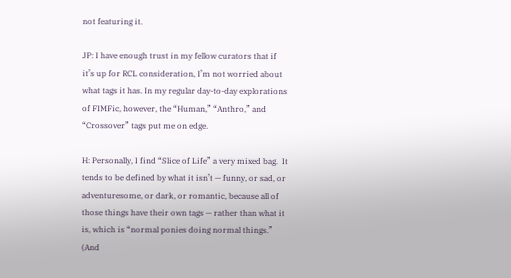not featuring it.

JP: I have enough trust in my fellow curators that if it’s up for RCL consideration, I’m not worried about what tags it has. In my regular day-to-day explorations of FIMFic, however, the “Human,” “Anthro,” and “Crossover” tags put me on edge.

H: Personally, I find “Slice of Life” a very mixed bag.  It tends to be defined by what it isn’t — funny, or sad, or adventuresome, or dark, or romantic, because all of those things have their own tags — rather than what it is, which is “normal ponies doing normal things.” (And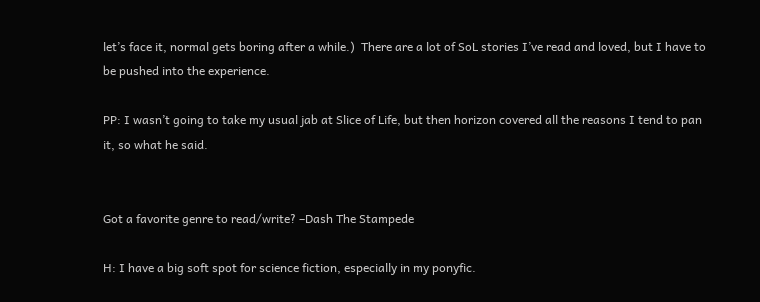let’s face it, normal gets boring after a while.)  There are a lot of SoL stories I’ve read and loved, but I have to be pushed into the experience.

PP: I wasn’t going to take my usual jab at Slice of Life, but then horizon covered all the reasons I tend to pan it, so what he said.


Got a favorite genre to read/write? –Dash The Stampede

H: I have a big soft spot for science fiction, especially in my ponyfic.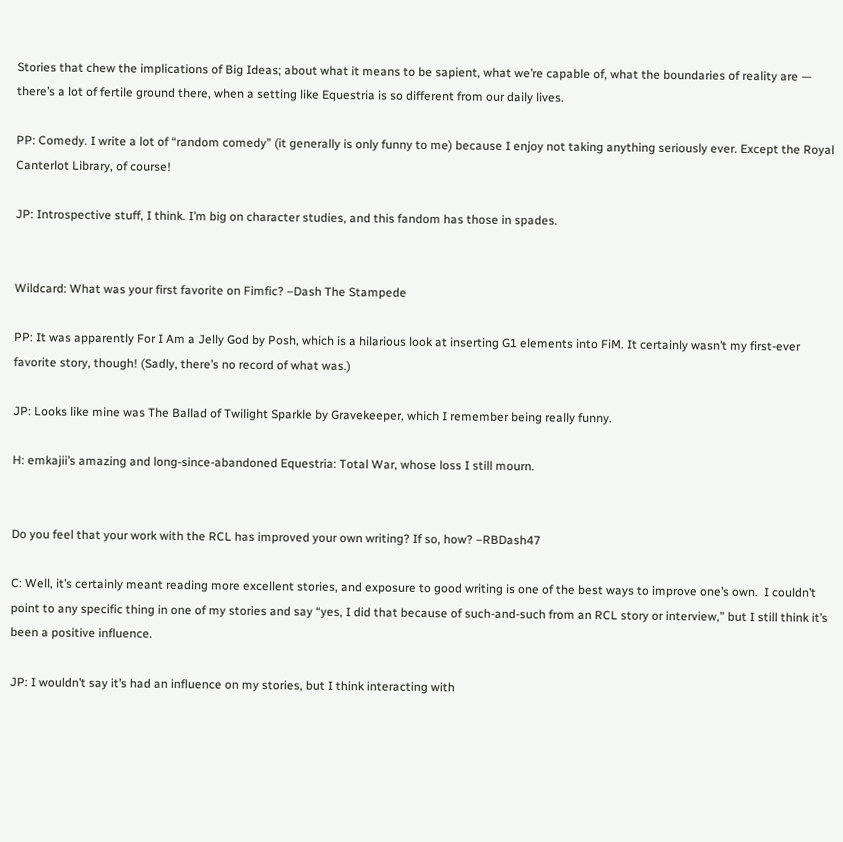Stories that chew the implications of Big Ideas; about what it means to be sapient, what we’re capable of, what the boundaries of reality are — there’s a lot of fertile ground there, when a setting like Equestria is so different from our daily lives.

PP: Comedy. I write a lot of “random comedy” (it generally is only funny to me) because I enjoy not taking anything seriously ever. Except the Royal Canterlot Library, of course!

JP: Introspective stuff, I think. I’m big on character studies, and this fandom has those in spades.


Wildcard: What was your first favorite on Fimfic? –Dash The Stampede

PP: It was apparently For I Am a Jelly God by Posh, which is a hilarious look at inserting G1 elements into FiM. It certainly wasn’t my first-ever favorite story, though! (Sadly, there’s no record of what was.)

JP: Looks like mine was The Ballad of Twilight Sparkle by Gravekeeper, which I remember being really funny.

H: emkajii’s amazing and long-since-abandoned Equestria: Total War, whose loss I still mourn.


Do you feel that your work with the RCL has improved your own writing? If so, how? –RBDash47

C: Well, it’s certainly meant reading more excellent stories, and exposure to good writing is one of the best ways to improve one’s own.  I couldn’t point to any specific thing in one of my stories and say “yes, I did that because of such-and-such from an RCL story or interview,” but I still think it’s been a positive influence.

JP: I wouldn’t say it’s had an influence on my stories, but I think interacting with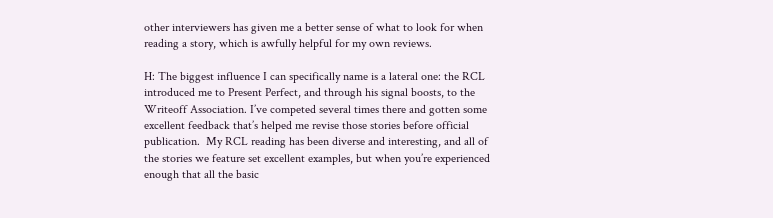other interviewers has given me a better sense of what to look for when reading a story, which is awfully helpful for my own reviews.

H: The biggest influence I can specifically name is a lateral one: the RCL introduced me to Present Perfect, and through his signal boosts, to the Writeoff Association. I’ve competed several times there and gotten some excellent feedback that’s helped me revise those stories before official publication.  My RCL reading has been diverse and interesting, and all of the stories we feature set excellent examples, but when you’re experienced enough that all the basic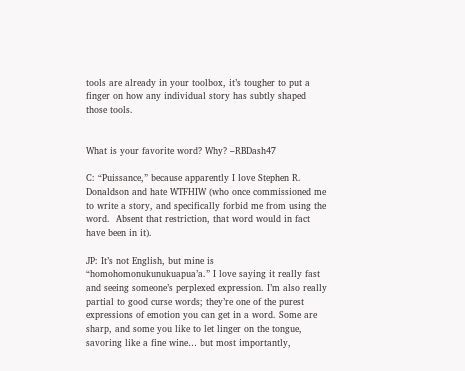tools are already in your toolbox, it’s tougher to put a finger on how any individual story has subtly shaped those tools.


What is your favorite word? Why? –RBDash47

C: “Puissance,” because apparently I love Stephen R. Donaldson and hate WTFHIW (who once commissioned me to write a story, and specifically forbid me from using the word.  Absent that restriction, that word would in fact have been in it).

JP: It’s not English, but mine is “homohomonukunukuapua’a.” I love saying it really fast and seeing someone’s perplexed expression. I’m also really partial to good curse words; they’re one of the purest expressions of emotion you can get in a word. Some are sharp, and some you like to let linger on the tongue, savoring like a fine wine… but most importantly,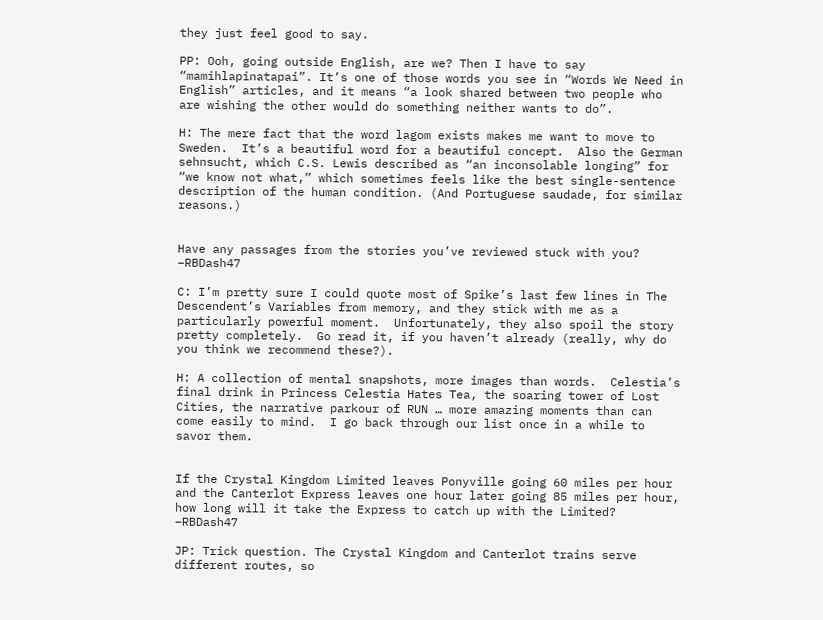they just feel good to say.

PP: Ooh, going outside English, are we? Then I have to say “mamihlapinatapai”. It’s one of those words you see in “Words We Need in English” articles, and it means “a look shared between two people who are wishing the other would do something neither wants to do”.

H: The mere fact that the word lagom exists makes me want to move to Sweden.  It’s a beautiful word for a beautiful concept.  Also the German sehnsucht, which C.S. Lewis described as “an inconsolable longing” for “we know not what,” which sometimes feels like the best single-sentence description of the human condition. (And Portuguese saudade, for similar reasons.)


Have any passages from the stories you’ve reviewed stuck with you? –RBDash47

C: I’m pretty sure I could quote most of Spike’s last few lines in The Descendent’s Variables from memory, and they stick with me as a particularly powerful moment.  Unfortunately, they also spoil the story pretty completely.  Go read it, if you haven’t already (really, why do you think we recommend these?).

H: A collection of mental snapshots, more images than words.  Celestia’s final drink in Princess Celestia Hates Tea, the soaring tower of Lost Cities, the narrative parkour of RUN … more amazing moments than can come easily to mind.  I go back through our list once in a while to savor them.


If the Crystal Kingdom Limited leaves Ponyville going 60 miles per hour and the Canterlot Express leaves one hour later going 85 miles per hour, how long will it take the Express to catch up with the Limited? –RBDash47

JP: Trick question. The Crystal Kingdom and Canterlot trains serve different routes, so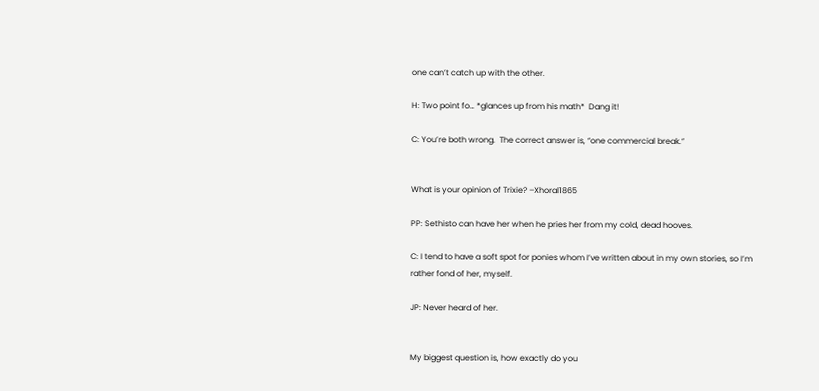one can’t catch up with the other.

H: Two point fo… *glances up from his math*  Dang it!

C: You’re both wrong.  The correct answer is, “one commercial break.”


What is your opinion of Trixie? –Xhoral1865

PP: Sethisto can have her when he pries her from my cold, dead hooves.

C: I tend to have a soft spot for ponies whom I’ve written about in my own stories, so I’m rather fond of her, myself.

JP: Never heard of her.


My biggest question is, how exactly do you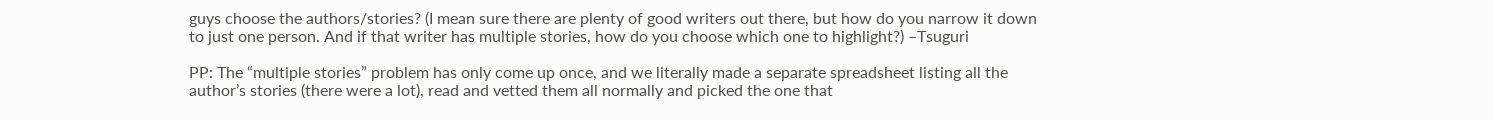guys choose the authors/stories? (I mean sure there are plenty of good writers out there, but how do you narrow it down to just one person. And if that writer has multiple stories, how do you choose which one to highlight?) –Tsuguri

PP: The “multiple stories” problem has only come up once, and we literally made a separate spreadsheet listing all the author’s stories (there were a lot), read and vetted them all normally and picked the one that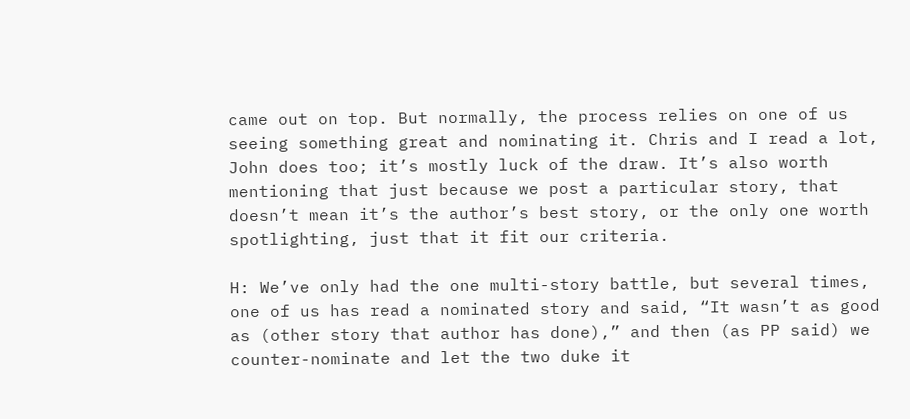came out on top. But normally, the process relies on one of us seeing something great and nominating it. Chris and I read a lot, John does too; it’s mostly luck of the draw. It’s also worth mentioning that just because we post a particular story, that doesn’t mean it’s the author’s best story, or the only one worth spotlighting, just that it fit our criteria.

H: We’ve only had the one multi-story battle, but several times, one of us has read a nominated story and said, “It wasn’t as good as (other story that author has done),” and then (as PP said) we counter-nominate and let the two duke it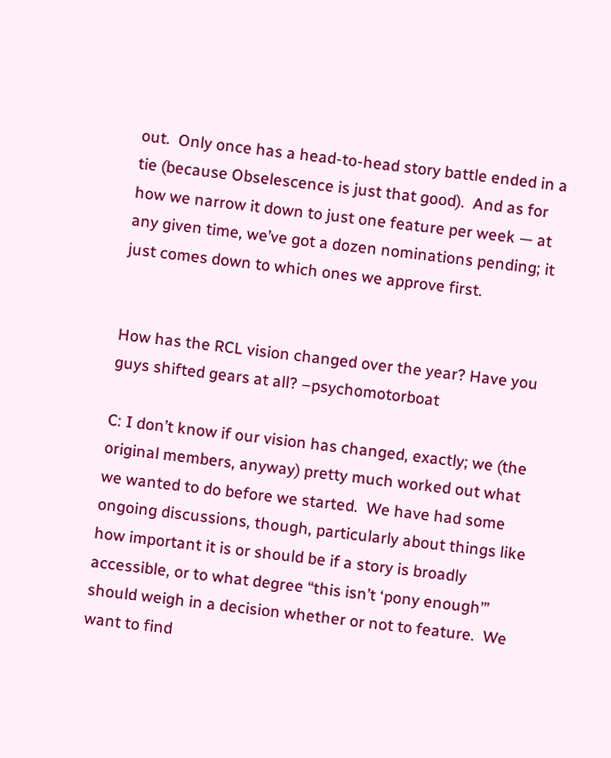out.  Only once has a head-to-head story battle ended in a tie (because Obselescence is just that good).  And as for how we narrow it down to just one feature per week — at any given time, we’ve got a dozen nominations pending; it just comes down to which ones we approve first.


How has the RCL vision changed over the year? Have you guys shifted gears at all? –psychomotorboat

C: I don’t know if our vision has changed, exactly; we (the original members, anyway) pretty much worked out what we wanted to do before we started.  We have had some ongoing discussions, though, particularly about things like how important it is or should be if a story is broadly accessible, or to what degree “this isn’t ‘pony enough’” should weigh in a decision whether or not to feature.  We want to find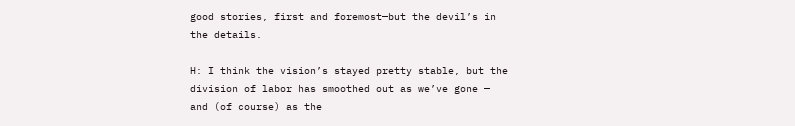good stories, first and foremost—but the devil’s in the details.

H: I think the vision’s stayed pretty stable, but the division of labor has smoothed out as we’ve gone — and (of course) as the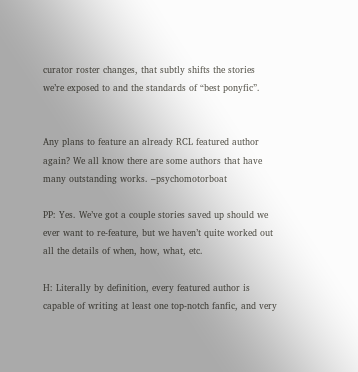curator roster changes, that subtly shifts the stories we’re exposed to and the standards of “best ponyfic”.


Any plans to feature an already RCL featured author again? We all know there are some authors that have many outstanding works. –psychomotorboat

PP: Yes. We’ve got a couple stories saved up should we ever want to re-feature, but we haven’t quite worked out all the details of when, how, what, etc.

H: Literally by definition, every featured author is capable of writing at least one top-notch fanfic, and very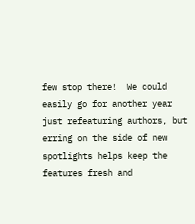few stop there!  We could easily go for another year just refeaturing authors, but erring on the side of new spotlights helps keep the features fresh and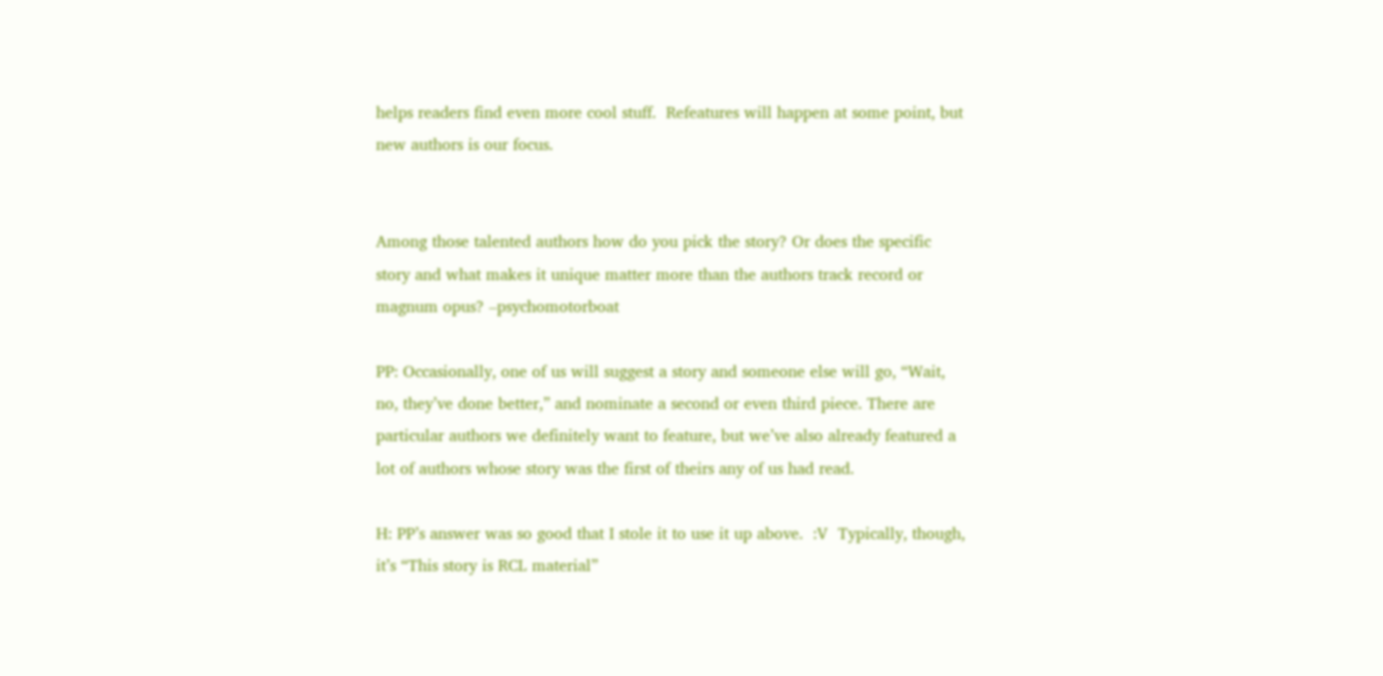helps readers find even more cool stuff.  Refeatures will happen at some point, but new authors is our focus.


Among those talented authors how do you pick the story? Or does the specific story and what makes it unique matter more than the authors track record or magnum opus? –psychomotorboat

PP: Occasionally, one of us will suggest a story and someone else will go, “Wait, no, they’ve done better,” and nominate a second or even third piece. There are particular authors we definitely want to feature, but we’ve also already featured a lot of authors whose story was the first of theirs any of us had read.

H: PP’s answer was so good that I stole it to use it up above.  :V  Typically, though, it’s “This story is RCL material”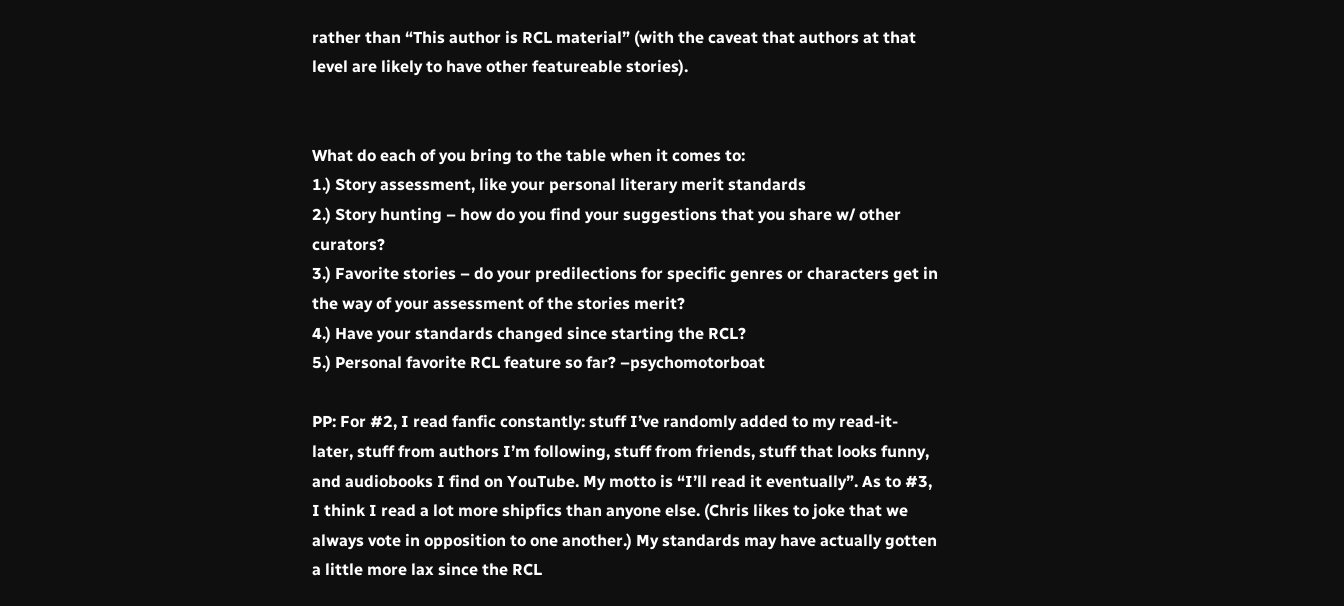rather than “This author is RCL material” (with the caveat that authors at that level are likely to have other featureable stories).


What do each of you bring to the table when it comes to:
1.) Story assessment, like your personal literary merit standards
2.) Story hunting – how do you find your suggestions that you share w/ other curators?
3.) Favorite stories – do your predilections for specific genres or characters get in the way of your assessment of the stories merit?
4.) Have your standards changed since starting the RCL?
5.) Personal favorite RCL feature so far? –psychomotorboat

PP: For #2, I read fanfic constantly: stuff I’ve randomly added to my read-it-later, stuff from authors I’m following, stuff from friends, stuff that looks funny, and audiobooks I find on YouTube. My motto is “I’ll read it eventually”. As to #3, I think I read a lot more shipfics than anyone else. (Chris likes to joke that we always vote in opposition to one another.) My standards may have actually gotten a little more lax since the RCL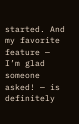started. And my favorite feature — I’m glad someone asked! — is definitely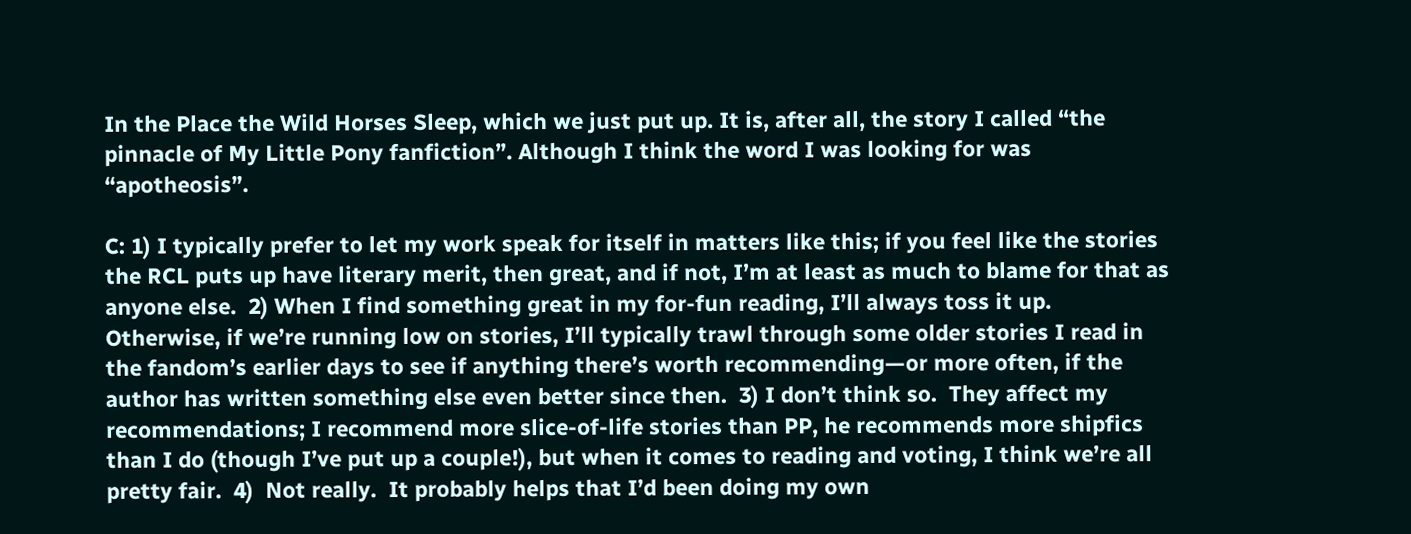In the Place the Wild Horses Sleep, which we just put up. It is, after all, the story I called “the pinnacle of My Little Pony fanfiction”. Although I think the word I was looking for was “apotheosis”.

C: 1) I typically prefer to let my work speak for itself in matters like this; if you feel like the stories the RCL puts up have literary merit, then great, and if not, I’m at least as much to blame for that as anyone else.  2) When I find something great in my for-fun reading, I’ll always toss it up.  Otherwise, if we’re running low on stories, I’ll typically trawl through some older stories I read in the fandom’s earlier days to see if anything there’s worth recommending—or more often, if the author has written something else even better since then.  3) I don’t think so.  They affect my recommendations; I recommend more slice-of-life stories than PP, he recommends more shipfics than I do (though I’ve put up a couple!), but when it comes to reading and voting, I think we’re all pretty fair.  4)  Not really.  It probably helps that I’d been doing my own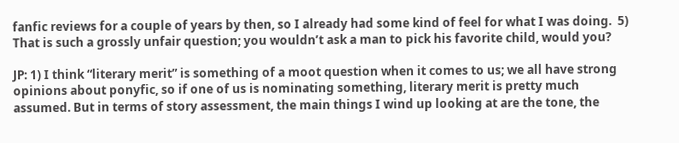fanfic reviews for a couple of years by then, so I already had some kind of feel for what I was doing.  5) That is such a grossly unfair question; you wouldn’t ask a man to pick his favorite child, would you?

JP: 1) I think “literary merit” is something of a moot question when it comes to us; we all have strong opinions about ponyfic, so if one of us is nominating something, literary merit is pretty much assumed. But in terms of story assessment, the main things I wind up looking at are the tone, the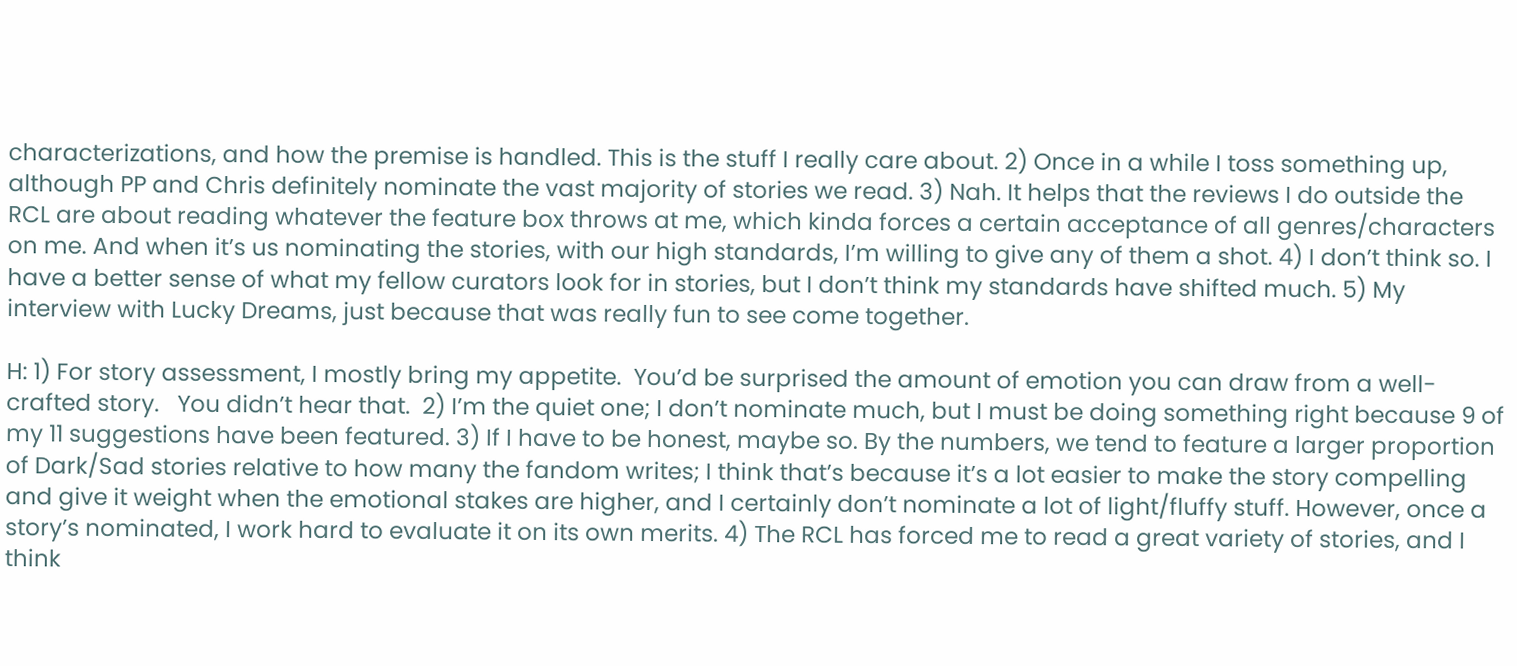characterizations, and how the premise is handled. This is the stuff I really care about. 2) Once in a while I toss something up, although PP and Chris definitely nominate the vast majority of stories we read. 3) Nah. It helps that the reviews I do outside the RCL are about reading whatever the feature box throws at me, which kinda forces a certain acceptance of all genres/characters on me. And when it’s us nominating the stories, with our high standards, I’m willing to give any of them a shot. 4) I don’t think so. I have a better sense of what my fellow curators look for in stories, but I don’t think my standards have shifted much. 5) My interview with Lucky Dreams, just because that was really fun to see come together.

H: 1) For story assessment, I mostly bring my appetite.  You’d be surprised the amount of emotion you can draw from a well-crafted story.   You didn’t hear that.  2) I’m the quiet one; I don’t nominate much, but I must be doing something right because 9 of my 11 suggestions have been featured. 3) If I have to be honest, maybe so. By the numbers, we tend to feature a larger proportion of Dark/Sad stories relative to how many the fandom writes; I think that’s because it’s a lot easier to make the story compelling and give it weight when the emotional stakes are higher, and I certainly don’t nominate a lot of light/fluffy stuff. However, once a story’s nominated, I work hard to evaluate it on its own merits. 4) The RCL has forced me to read a great variety of stories, and I think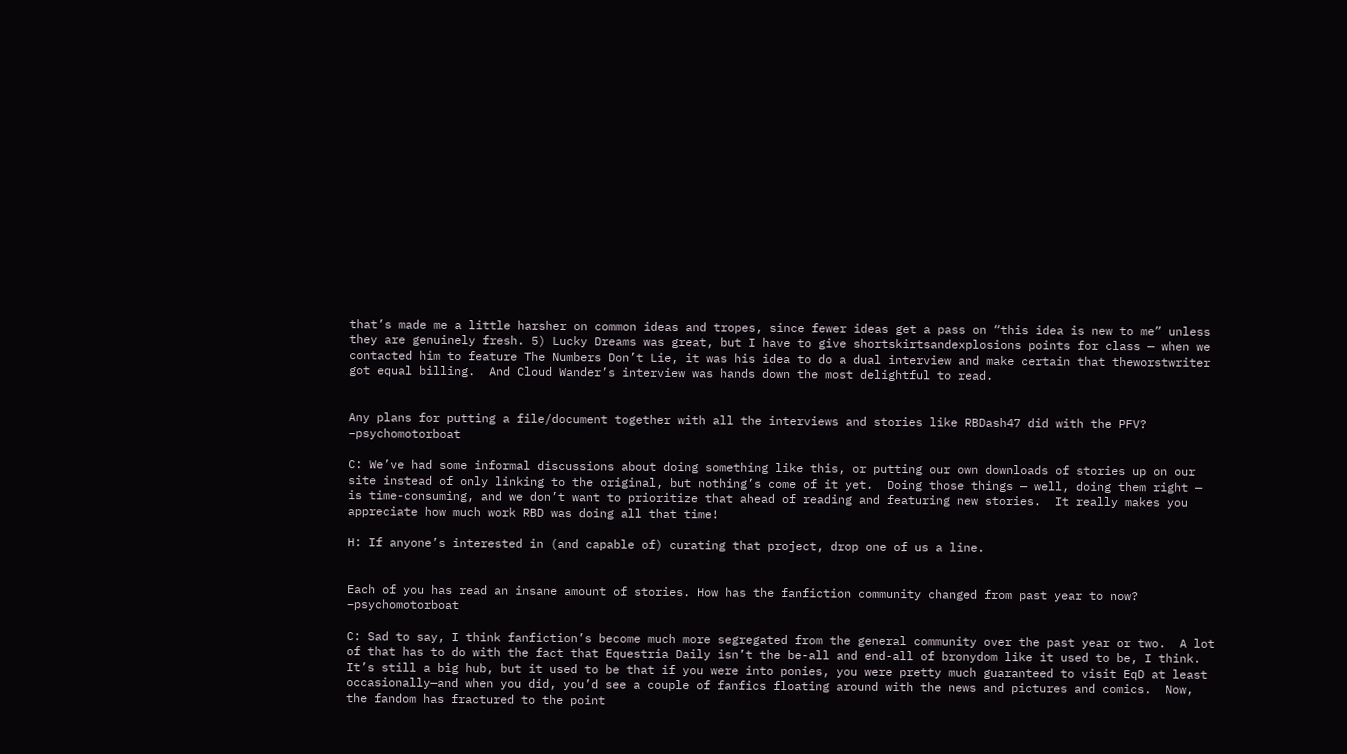that’s made me a little harsher on common ideas and tropes, since fewer ideas get a pass on “this idea is new to me” unless they are genuinely fresh. 5) Lucky Dreams was great, but I have to give shortskirtsandexplosions points for class — when we contacted him to feature The Numbers Don’t Lie, it was his idea to do a dual interview and make certain that theworstwriter got equal billing.  And Cloud Wander’s interview was hands down the most delightful to read.


Any plans for putting a file/document together with all the interviews and stories like RBDash47 did with the PFV? –psychomotorboat

C: We’ve had some informal discussions about doing something like this, or putting our own downloads of stories up on our site instead of only linking to the original, but nothing’s come of it yet.  Doing those things — well, doing them right — is time-consuming, and we don’t want to prioritize that ahead of reading and featuring new stories.  It really makes you appreciate how much work RBD was doing all that time!

H: If anyone’s interested in (and capable of) curating that project, drop one of us a line.


Each of you has read an insane amount of stories. How has the fanfiction community changed from past year to now? –psychomotorboat

C: Sad to say, I think fanfiction’s become much more segregated from the general community over the past year or two.  A lot of that has to do with the fact that Equestria Daily isn’t the be-all and end-all of bronydom like it used to be, I think.  It’s still a big hub, but it used to be that if you were into ponies, you were pretty much guaranteed to visit EqD at least occasionally—and when you did, you’d see a couple of fanfics floating around with the news and pictures and comics.  Now, the fandom has fractured to the point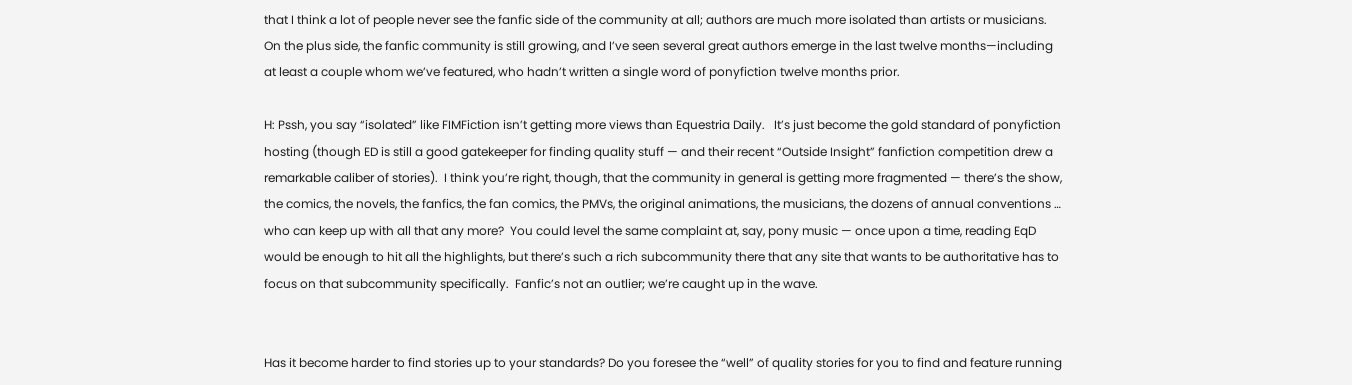that I think a lot of people never see the fanfic side of the community at all; authors are much more isolated than artists or musicians.  On the plus side, the fanfic community is still growing, and I’ve seen several great authors emerge in the last twelve months—including at least a couple whom we’ve featured, who hadn’t written a single word of ponyfiction twelve months prior.

H: Pssh, you say “isolated” like FIMFiction isn’t getting more views than Equestria Daily.   It’s just become the gold standard of ponyfiction hosting (though ED is still a good gatekeeper for finding quality stuff — and their recent “Outside Insight” fanfiction competition drew a remarkable caliber of stories).  I think you’re right, though, that the community in general is getting more fragmented — there’s the show, the comics, the novels, the fanfics, the fan comics, the PMVs, the original animations, the musicians, the dozens of annual conventions … who can keep up with all that any more?  You could level the same complaint at, say, pony music — once upon a time, reading EqD would be enough to hit all the highlights, but there’s such a rich subcommunity there that any site that wants to be authoritative has to focus on that subcommunity specifically.  Fanfic’s not an outlier; we’re caught up in the wave.


Has it become harder to find stories up to your standards? Do you foresee the “well” of quality stories for you to find and feature running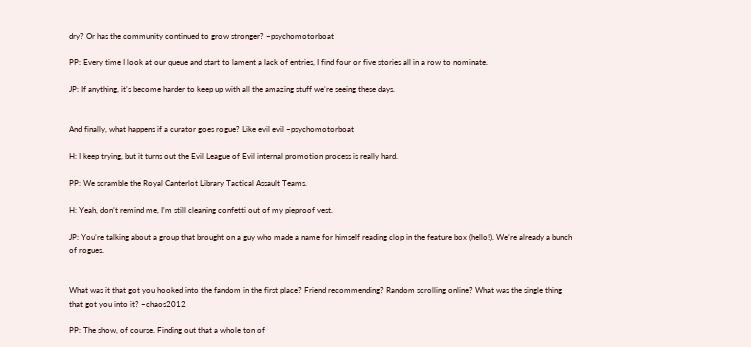dry? Or has the community continued to grow stronger? –psychomotorboat

PP: Every time I look at our queue and start to lament a lack of entries, I find four or five stories all in a row to nominate.

JP: If anything, it’s become harder to keep up with all the amazing stuff we’re seeing these days.


And finally, what happens if a curator goes rogue? Like evil evil –psychomotorboat

H: I keep trying, but it turns out the Evil League of Evil internal promotion process is really hard.

PP: We scramble the Royal Canterlot Library Tactical Assault Teams.

H: Yeah, don’t remind me, I’m still cleaning confetti out of my pieproof vest.

JP: You’re talking about a group that brought on a guy who made a name for himself reading clop in the feature box (hello!). We’re already a bunch of rogues.


What was it that got you hooked into the fandom in the first place? Friend recommending? Random scrolling online? What was the single thing that got you into it? –chaos2012

PP: The show, of course. Finding out that a whole ton of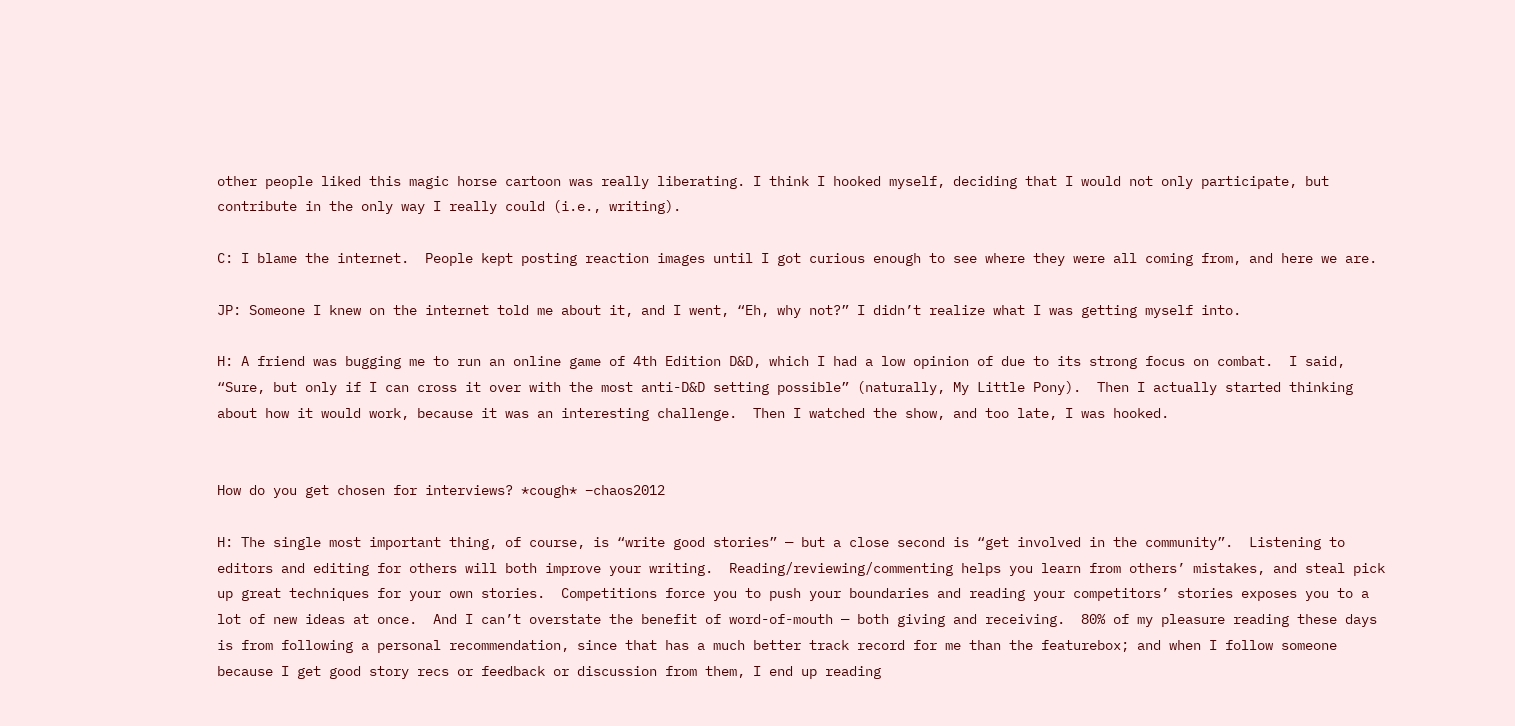other people liked this magic horse cartoon was really liberating. I think I hooked myself, deciding that I would not only participate, but contribute in the only way I really could (i.e., writing).

C: I blame the internet.  People kept posting reaction images until I got curious enough to see where they were all coming from, and here we are.

JP: Someone I knew on the internet told me about it, and I went, “Eh, why not?” I didn’t realize what I was getting myself into.

H: A friend was bugging me to run an online game of 4th Edition D&D, which I had a low opinion of due to its strong focus on combat.  I said, “Sure, but only if I can cross it over with the most anti-D&D setting possible” (naturally, My Little Pony).  Then I actually started thinking about how it would work, because it was an interesting challenge.  Then I watched the show, and too late, I was hooked.


How do you get chosen for interviews? *cough* –chaos2012

H: The single most important thing, of course, is “write good stories” — but a close second is “get involved in the community”.  Listening to editors and editing for others will both improve your writing.  Reading/reviewing/commenting helps you learn from others’ mistakes, and steal pick up great techniques for your own stories.  Competitions force you to push your boundaries and reading your competitors’ stories exposes you to a lot of new ideas at once.  And I can’t overstate the benefit of word-of-mouth — both giving and receiving.  80% of my pleasure reading these days is from following a personal recommendation, since that has a much better track record for me than the featurebox; and when I follow someone because I get good story recs or feedback or discussion from them, I end up reading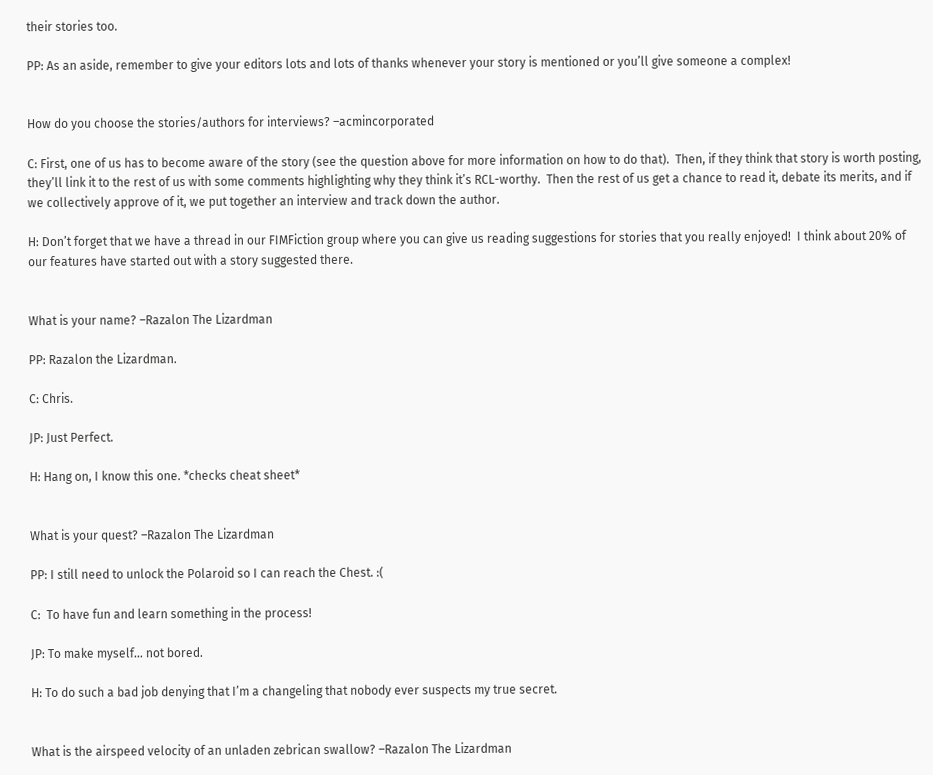their stories too.

PP: As an aside, remember to give your editors lots and lots of thanks whenever your story is mentioned or you’ll give someone a complex!


How do you choose the stories/authors for interviews? –acmincorporated

C: First, one of us has to become aware of the story (see the question above for more information on how to do that).  Then, if they think that story is worth posting, they’ll link it to the rest of us with some comments highlighting why they think it’s RCL-worthy.  Then the rest of us get a chance to read it, debate its merits, and if we collectively approve of it, we put together an interview and track down the author.

H: Don’t forget that we have a thread in our FIMFiction group where you can give us reading suggestions for stories that you really enjoyed!  I think about 20% of our features have started out with a story suggested there.


What is your name? –Razalon The Lizardman

PP: Razalon the Lizardman.

C: Chris.

JP: Just Perfect.

H: Hang on, I know this one. *checks cheat sheet*


What is your quest? –Razalon The Lizardman

PP: I still need to unlock the Polaroid so I can reach the Chest. :(

C:  To have fun and learn something in the process!

JP: To make myself… not bored.

H: To do such a bad job denying that I’m a changeling that nobody ever suspects my true secret.


What is the airspeed velocity of an unladen zebrican swallow? –Razalon The Lizardman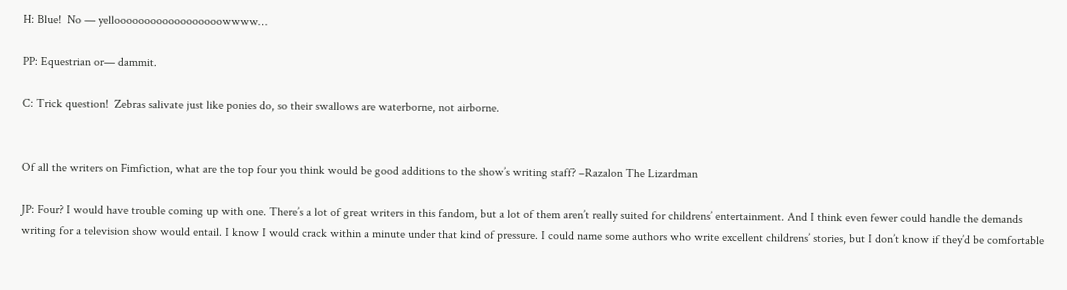H: Blue!  No — yelloooooooooooooooooowwww…

PP: Equestrian or— dammit.

C: Trick question!  Zebras salivate just like ponies do, so their swallows are waterborne, not airborne.


Of all the writers on Fimfiction, what are the top four you think would be good additions to the show’s writing staff? –Razalon The Lizardman

JP: Four? I would have trouble coming up with one. There’s a lot of great writers in this fandom, but a lot of them aren’t really suited for childrens’ entertainment. And I think even fewer could handle the demands writing for a television show would entail. I know I would crack within a minute under that kind of pressure. I could name some authors who write excellent childrens’ stories, but I don’t know if they’d be comfortable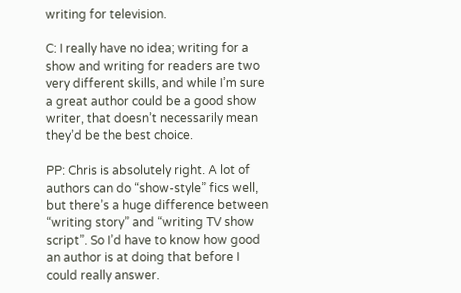writing for television.

C: I really have no idea; writing for a show and writing for readers are two very different skills, and while I’m sure a great author could be a good show writer, that doesn’t necessarily mean they’d be the best choice.

PP: Chris is absolutely right. A lot of authors can do “show-style” fics well, but there’s a huge difference between “writing story” and “writing TV show script”. So I’d have to know how good an author is at doing that before I could really answer.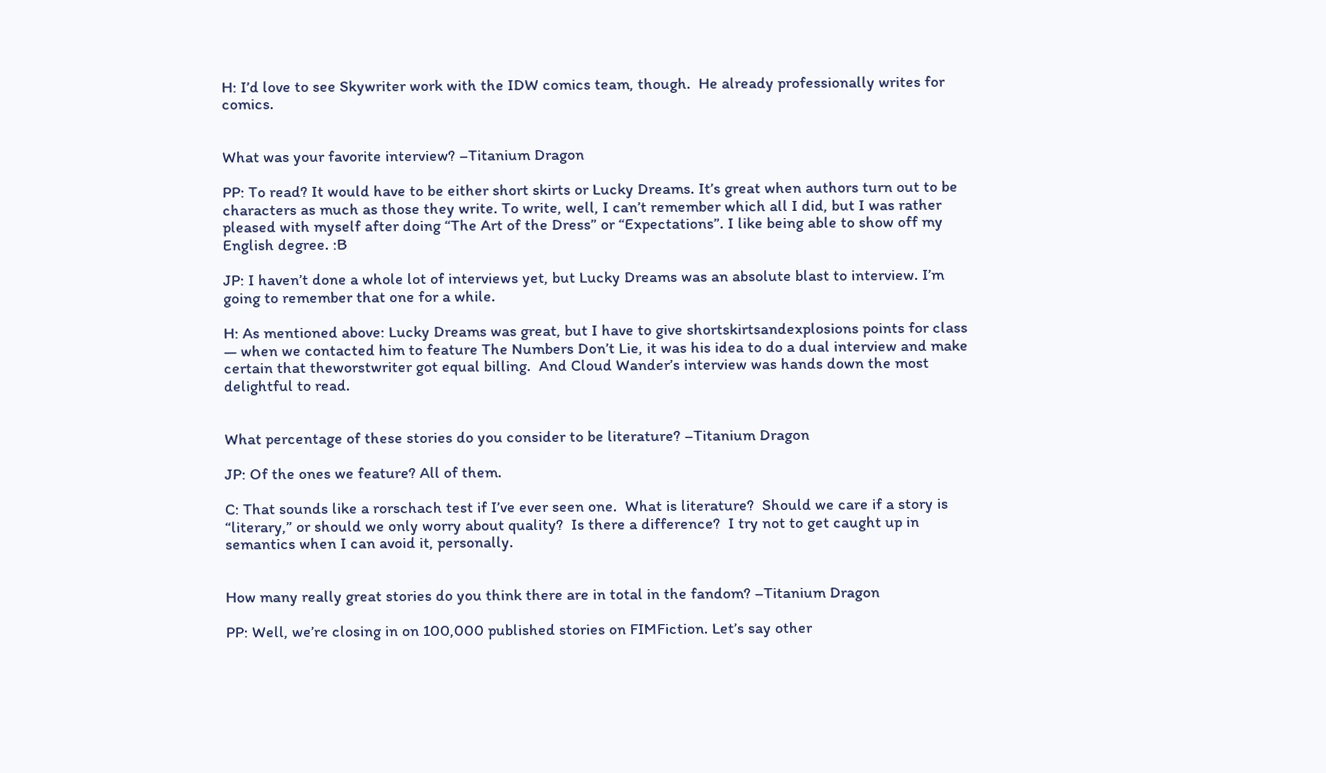H: I’d love to see Skywriter work with the IDW comics team, though.  He already professionally writes for comics.


What was your favorite interview? –Titanium Dragon

PP: To read? It would have to be either short skirts or Lucky Dreams. It’s great when authors turn out to be characters as much as those they write. To write, well, I can’t remember which all I did, but I was rather pleased with myself after doing “The Art of the Dress” or “Expectations”. I like being able to show off my English degree. :B

JP: I haven’t done a whole lot of interviews yet, but Lucky Dreams was an absolute blast to interview. I’m going to remember that one for a while.

H: As mentioned above: Lucky Dreams was great, but I have to give shortskirtsandexplosions points for class — when we contacted him to feature The Numbers Don’t Lie, it was his idea to do a dual interview and make certain that theworstwriter got equal billing.  And Cloud Wander’s interview was hands down the most delightful to read.


What percentage of these stories do you consider to be literature? –Titanium Dragon

JP: Of the ones we feature? All of them.

C: That sounds like a rorschach test if I’ve ever seen one.  What is literature?  Should we care if a story is “literary,” or should we only worry about quality?  Is there a difference?  I try not to get caught up in semantics when I can avoid it, personally.


How many really great stories do you think there are in total in the fandom? –Titanium Dragon

PP: Well, we’re closing in on 100,000 published stories on FIMFiction. Let’s say other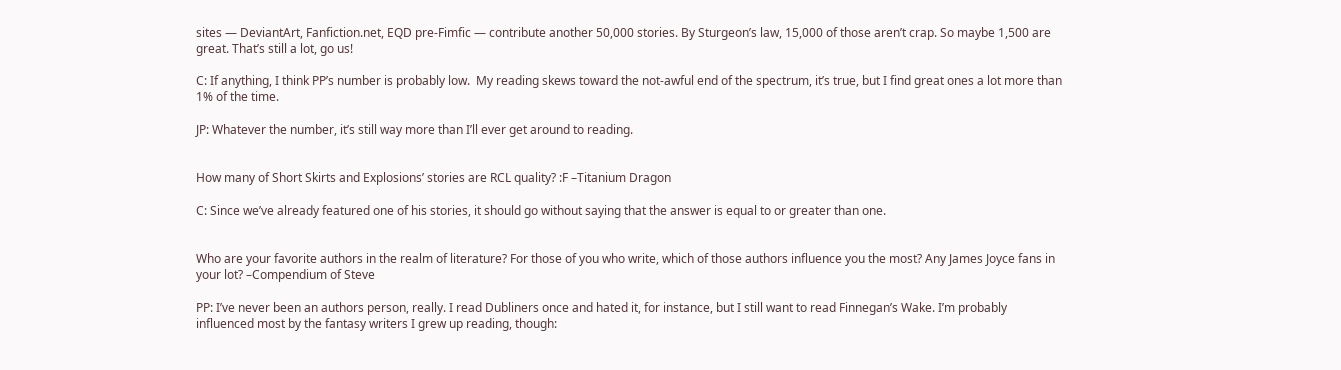sites — DeviantArt, Fanfiction.net, EQD pre-Fimfic — contribute another 50,000 stories. By Sturgeon’s law, 15,000 of those aren’t crap. So maybe 1,500 are great. That’s still a lot, go us!

C: If anything, I think PP’s number is probably low.  My reading skews toward the not-awful end of the spectrum, it’s true, but I find great ones a lot more than 1% of the time.

JP: Whatever the number, it’s still way more than I’ll ever get around to reading.


How many of Short Skirts and Explosions’ stories are RCL quality? :F –Titanium Dragon

C: Since we’ve already featured one of his stories, it should go without saying that the answer is equal to or greater than one.


Who are your favorite authors in the realm of literature? For those of you who write, which of those authors influence you the most? Any James Joyce fans in your lot? –Compendium of Steve

PP: I’ve never been an authors person, really. I read Dubliners once and hated it, for instance, but I still want to read Finnegan’s Wake. I’m probably influenced most by the fantasy writers I grew up reading, though: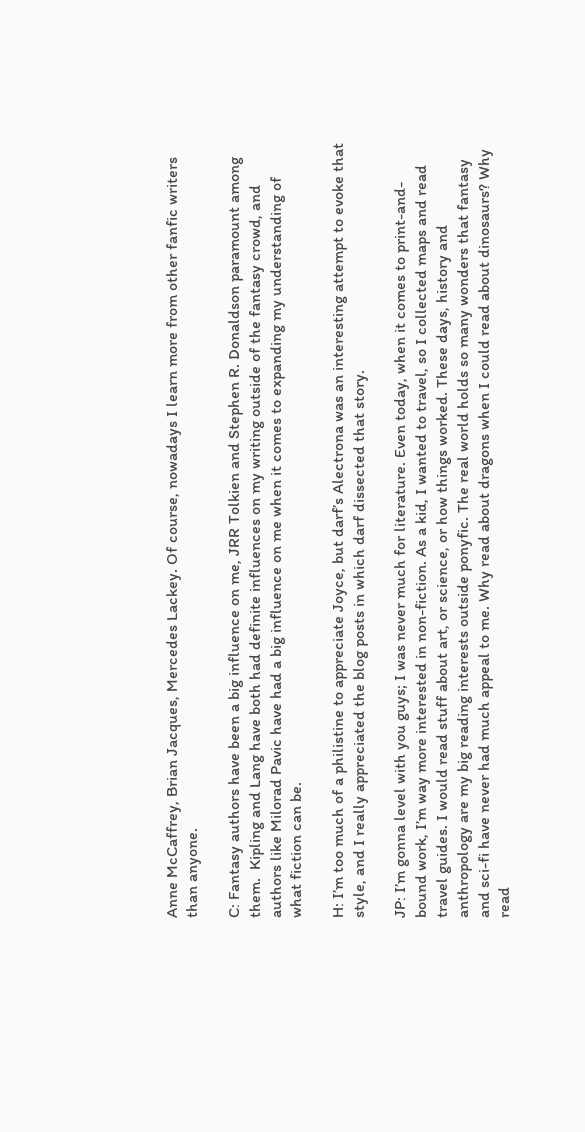Anne McCaffrey, Brian Jacques, Mercedes Lackey. Of course, nowadays I learn more from other fanfic writers than anyone.

C: Fantasy authors have been a big influence on me, JRR Tolkien and Stephen R. Donaldson paramount among them.  Kipling and Lang have both had definite influences on my writing outside of the fantasy crowd, and authors like Milorad Pavic have had a big influence on me when it comes to expanding my understanding of what fiction can be.

H: I’m too much of a philistine to appreciate Joyce, but darf’s Alectrona was an interesting attempt to evoke that style, and I really appreciated the blog posts in which darf dissected that story.

JP: I’m gonna level with you guys; I was never much for literature. Even today, when it comes to print-and-bound work, I’m way more interested in non-fiction. As a kid, I wanted to travel, so I collected maps and read travel guides. I would read stuff about art, or science, or how things worked. These days, history and anthropology are my big reading interests outside ponyfic. The real world holds so many wonders that fantasy and sci-fi have never had much appeal to me. Why read about dragons when I could read about dinosaurs? Why read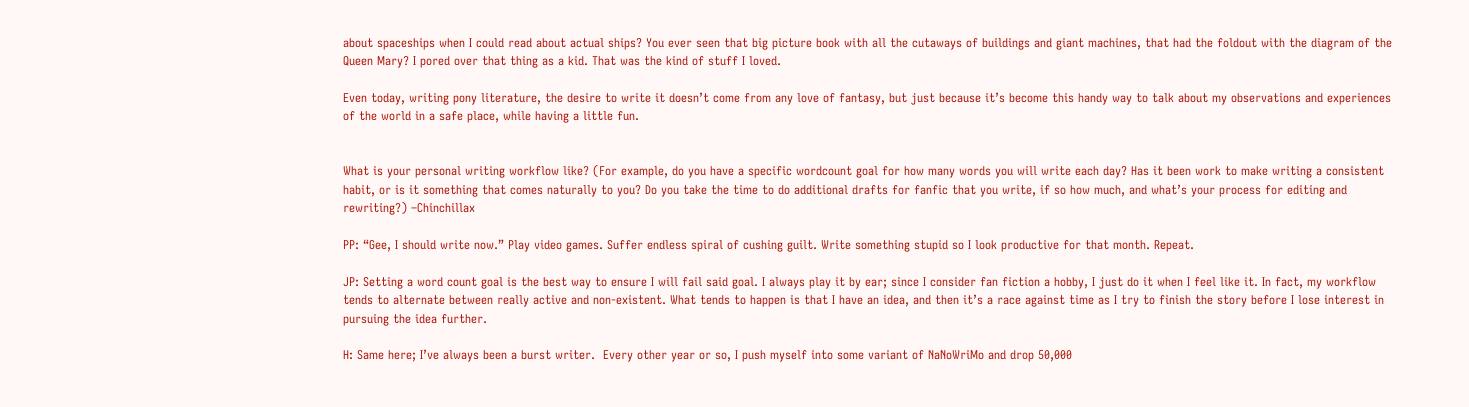about spaceships when I could read about actual ships? You ever seen that big picture book with all the cutaways of buildings and giant machines, that had the foldout with the diagram of the Queen Mary? I pored over that thing as a kid. That was the kind of stuff I loved.

Even today, writing pony literature, the desire to write it doesn’t come from any love of fantasy, but just because it’s become this handy way to talk about my observations and experiences of the world in a safe place, while having a little fun.


What is your personal writing workflow like? (For example, do you have a specific wordcount goal for how many words you will write each day? Has it been work to make writing a consistent habit, or is it something that comes naturally to you? Do you take the time to do additional drafts for fanfic that you write, if so how much, and what’s your process for editing and rewriting?) –Chinchillax

PP: “Gee, I should write now.” Play video games. Suffer endless spiral of cushing guilt. Write something stupid so I look productive for that month. Repeat.

JP: Setting a word count goal is the best way to ensure I will fail said goal. I always play it by ear; since I consider fan fiction a hobby, I just do it when I feel like it. In fact, my workflow tends to alternate between really active and non-existent. What tends to happen is that I have an idea, and then it’s a race against time as I try to finish the story before I lose interest in pursuing the idea further.

H: Same here; I’ve always been a burst writer.  Every other year or so, I push myself into some variant of NaNoWriMo and drop 50,000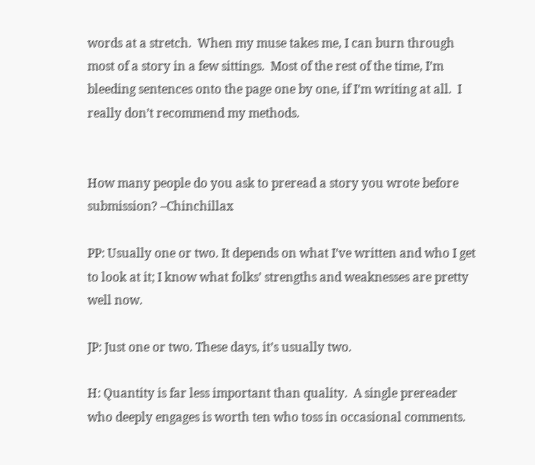words at a stretch.  When my muse takes me, I can burn through most of a story in a few sittings.  Most of the rest of the time, I’m bleeding sentences onto the page one by one, if I’m writing at all.  I really don’t recommend my methods.


How many people do you ask to preread a story you wrote before submission? –Chinchillax

PP: Usually one or two. It depends on what I’ve written and who I get to look at it; I know what folks’ strengths and weaknesses are pretty well now.

JP: Just one or two. These days, it’s usually two.

H: Quantity is far less important than quality.  A single prereader who deeply engages is worth ten who toss in occasional comments.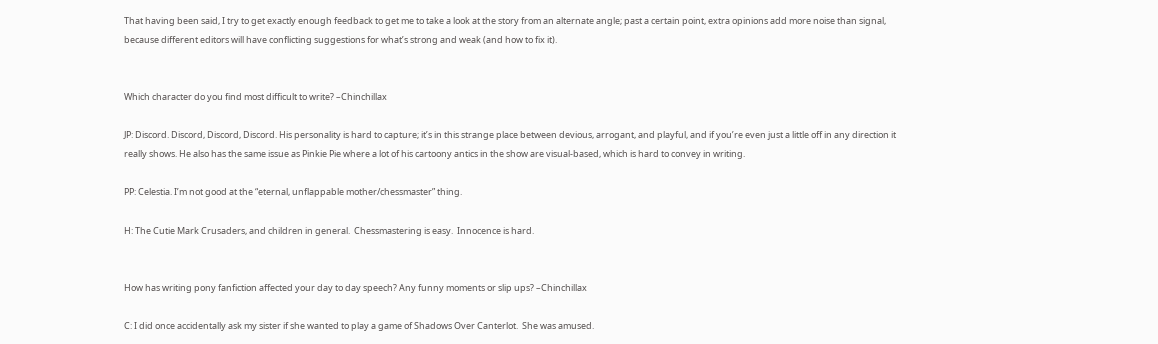That having been said, I try to get exactly enough feedback to get me to take a look at the story from an alternate angle; past a certain point, extra opinions add more noise than signal, because different editors will have conflicting suggestions for what’s strong and weak (and how to fix it).


Which character do you find most difficult to write? –Chinchillax

JP: Discord. Discord, Discord, Discord. His personality is hard to capture; it’s in this strange place between devious, arrogant, and playful, and if you’re even just a little off in any direction it really shows. He also has the same issue as Pinkie Pie where a lot of his cartoony antics in the show are visual-based, which is hard to convey in writing.

PP: Celestia. I’m not good at the “eternal, unflappable mother/chessmaster” thing.

H: The Cutie Mark Crusaders, and children in general.  Chessmastering is easy.  Innocence is hard.


How has writing pony fanfiction affected your day to day speech? Any funny moments or slip ups? –Chinchillax

C: I did once accidentally ask my sister if she wanted to play a game of Shadows Over Canterlot.  She was amused.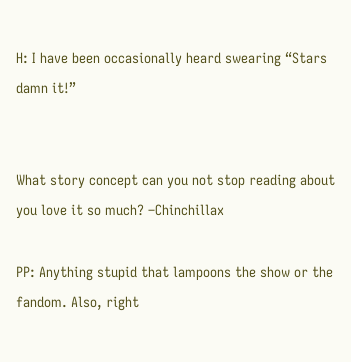H: I have been occasionally heard swearing “Stars damn it!”


What story concept can you not stop reading about you love it so much? –Chinchillax

PP: Anything stupid that lampoons the show or the fandom. Also, right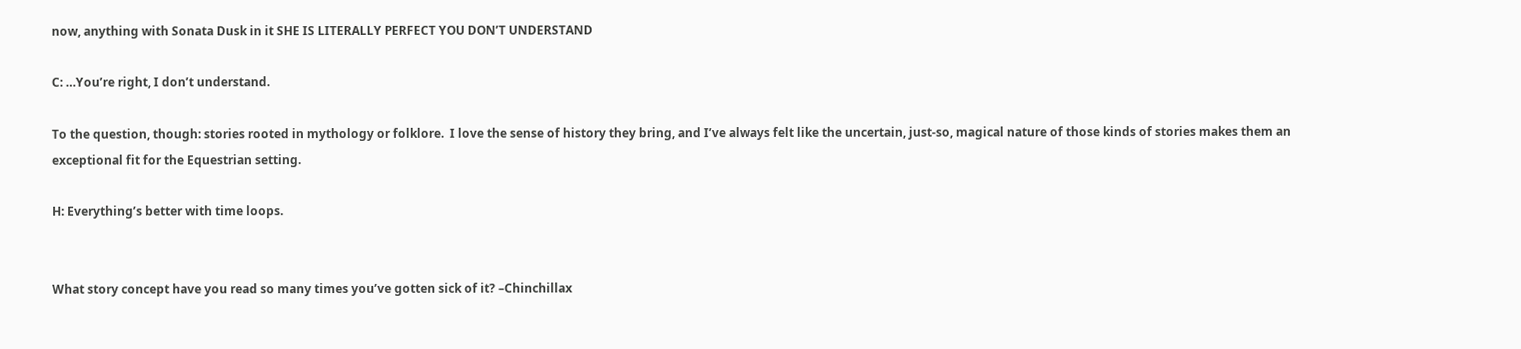now, anything with Sonata Dusk in it SHE IS LITERALLY PERFECT YOU DON’T UNDERSTAND

C: …You’re right, I don’t understand.

To the question, though: stories rooted in mythology or folklore.  I love the sense of history they bring, and I’ve always felt like the uncertain, just-so, magical nature of those kinds of stories makes them an exceptional fit for the Equestrian setting.

H: Everything’s better with time loops.


What story concept have you read so many times you’ve gotten sick of it? –Chinchillax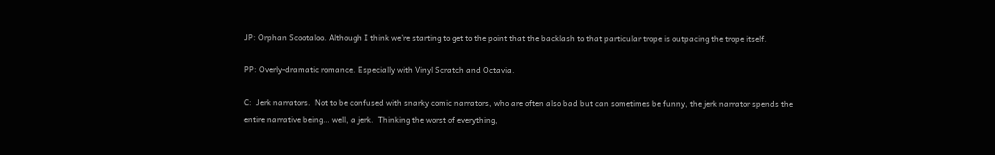JP: Orphan Scootaloo. Although I think we’re starting to get to the point that the backlash to that particular trope is outpacing the trope itself.

PP: Overly-dramatic romance. Especially with Vinyl Scratch and Octavia.

C:  Jerk narrators.  Not to be confused with snarky comic narrators, who are often also bad but can sometimes be funny, the jerk narrator spends the entire narrative being… well, a jerk.  Thinking the worst of everything,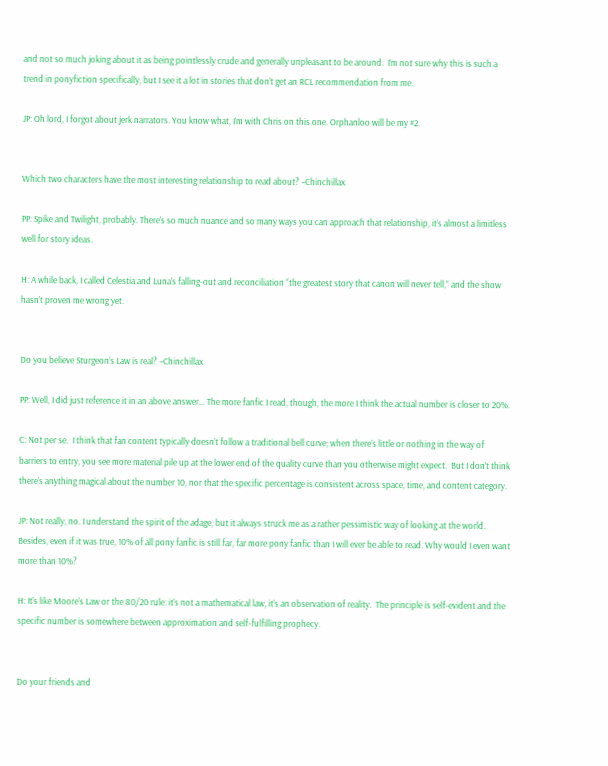and not so much joking about it as being pointlessly crude and generally unpleasant to be around.  I’m not sure why this is such a trend in ponyfiction specifically, but I see it a lot in stories that don’t get an RCL recommendation from me.

JP: Oh lord, I forgot about jerk narrators. You know what, I’m with Chris on this one. Orphanloo will be my #2.


Which two characters have the most interesting relationship to read about? –Chinchillax

PP: Spike and Twilight, probably. There’s so much nuance and so many ways you can approach that relationship, it’s almost a limitless well for story ideas.

H: A while back, I called Celestia and Luna’s falling-out and reconciliation “the greatest story that canon will never tell,” and the show hasn’t proven me wrong yet.


Do you believe Sturgeon’s Law is real? –Chinchillax

PP: Well, I did just reference it in an above answer… The more fanfic I read, though, the more I think the actual number is closer to 20%.

C: Not per se.  I think that fan content typically doesn’t follow a traditional bell curve; when there’s little or nothing in the way of barriers to entry, you see more material pile up at the lower end of the quality curve than you otherwise might expect.  But I don’t think there’s anything magical about the number 10, nor that the specific percentage is consistent across space, time, and content category.

JP: Not really, no. I understand the spirit of the adage, but it always struck me as a rather pessimistic way of looking at the world. Besides, even if it was true, 10% of all pony fanfic is still far, far more pony fanfic than I will ever be able to read. Why would I even want more than 10%?

H: It’s like Moore’s Law or the 80/20 rule: it’s not a mathematical law, it’s an observation of reality.  The principle is self-evident and the specific number is somewhere between approximation and self-fulfilling prophecy.


Do your friends and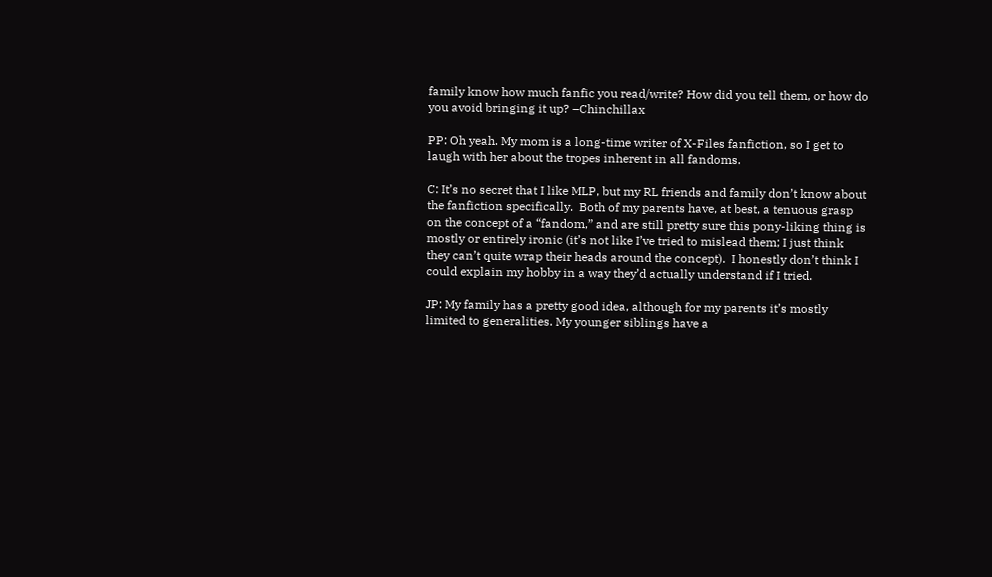family know how much fanfic you read/write? How did you tell them, or how do you avoid bringing it up? –Chinchillax

PP: Oh yeah. My mom is a long-time writer of X-Files fanfiction, so I get to laugh with her about the tropes inherent in all fandoms.

C: It’s no secret that I like MLP, but my RL friends and family don’t know about the fanfiction specifically.  Both of my parents have, at best, a tenuous grasp on the concept of a “fandom,” and are still pretty sure this pony-liking thing is mostly or entirely ironic (it’s not like I’ve tried to mislead them; I just think they can’t quite wrap their heads around the concept).  I honestly don’t think I could explain my hobby in a way they’d actually understand if I tried.

JP: My family has a pretty good idea, although for my parents it’s mostly limited to generalities. My younger siblings have a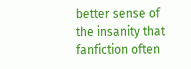better sense of the insanity that fanfiction often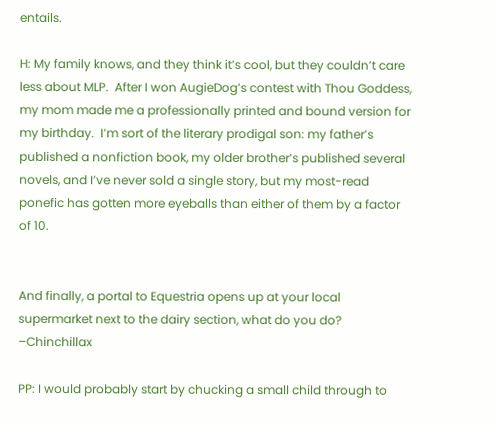entails.

H: My family knows, and they think it’s cool, but they couldn’t care less about MLP.  After I won AugieDog’s contest with Thou Goddess, my mom made me a professionally printed and bound version for my birthday.  I’m sort of the literary prodigal son: my father’s published a nonfiction book, my older brother’s published several novels, and I’ve never sold a single story, but my most-read ponefic has gotten more eyeballs than either of them by a factor of 10.


And finally, a portal to Equestria opens up at your local supermarket next to the dairy section, what do you do? –Chinchillax

PP: I would probably start by chucking a small child through to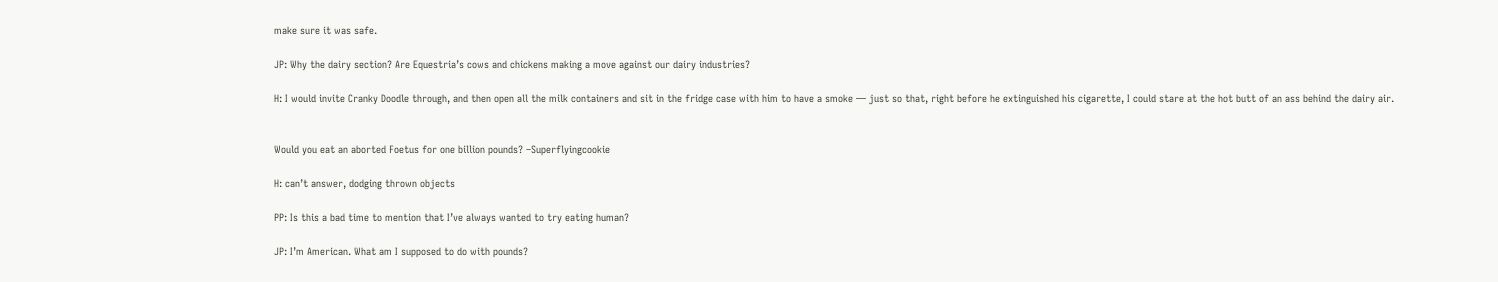make sure it was safe.

JP: Why the dairy section? Are Equestria’s cows and chickens making a move against our dairy industries?

H: I would invite Cranky Doodle through, and then open all the milk containers and sit in the fridge case with him to have a smoke — just so that, right before he extinguished his cigarette, I could stare at the hot butt of an ass behind the dairy air.


Would you eat an aborted Foetus for one billion pounds? –Superflyingcookie

H: can’t answer, dodging thrown objects

PP: Is this a bad time to mention that I’ve always wanted to try eating human?

JP: I’m American. What am I supposed to do with pounds?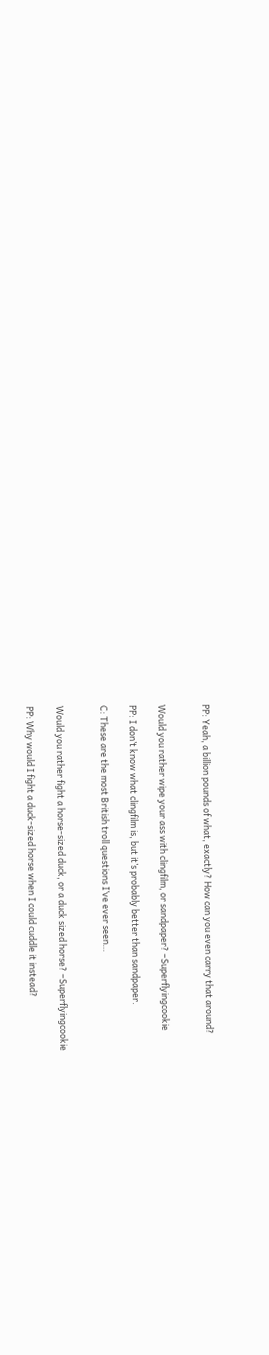PP: Yeah, a billion pounds of what, exactly? How can you even carry that around?


Would you rather wipe your ass with clingfilm, or sandpaper? –Superflyingcookie

PP: I don’t know what clingfilm is, but it’s probably better than sandpaper.

C: These are the most British troll questions I’ve ever seen…


Would you rather fight a horse-sized duck, or a duck sized horse? –Superflyingcookie

PP: Why would I fight a duck-sized horse when I could cuddle it instead?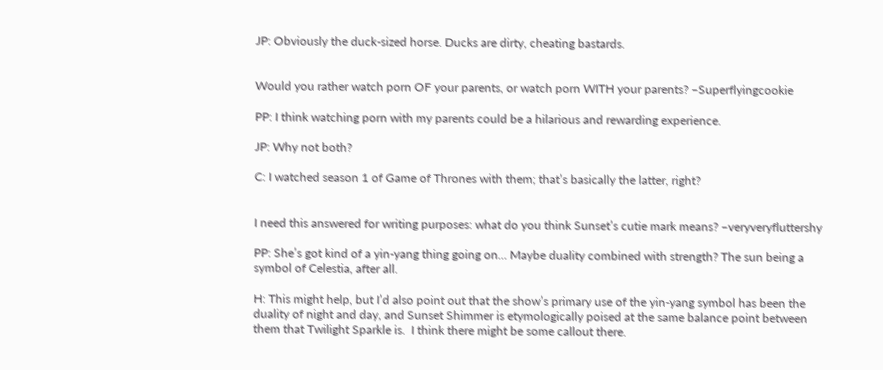JP: Obviously the duck-sized horse. Ducks are dirty, cheating bastards.


Would you rather watch porn OF your parents, or watch porn WITH your parents? –Superflyingcookie

PP: I think watching porn with my parents could be a hilarious and rewarding experience.

JP: Why not both?

C: I watched season 1 of Game of Thrones with them; that’s basically the latter, right?


I need this answered for writing purposes: what do you think Sunset’s cutie mark means? –veryveryfluttershy

PP: She’s got kind of a yin-yang thing going on… Maybe duality combined with strength? The sun being a symbol of Celestia, after all.

H: This might help, but I’d also point out that the show’s primary use of the yin-yang symbol has been the duality of night and day, and Sunset Shimmer is etymologically poised at the same balance point between them that Twilight Sparkle is.  I think there might be some callout there.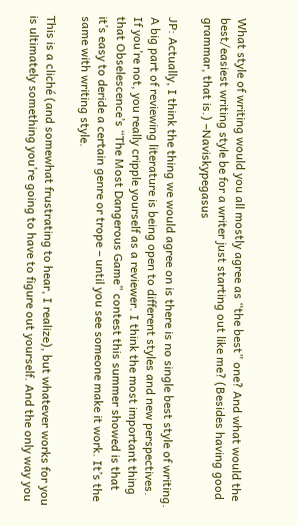What style of writing would you all mostly agree as “the best” one? And what would the best/easiest writing style be for a writer just starting out like me? (Besides having good grammar, that is.) –Naviskypegasus

JP: Actually, I think the thing we would agree on is there is no single best style of writing. A big part of reviewing literature is being open to different styles and new perspectives. If you’re not, you really cripple yourself as a reviewer. I think the most important thing that Obselescence’s “The Most Dangerous Game” contest this summer showed is that it’s easy to deride a certain genre or trope – until you see someone make it work. It’s the same with writing style.

This is a cliché (and somewhat frustrating to hear, I realize), but whatever works for you is ultimately something you’re going to have to figure out yourself. And the only way you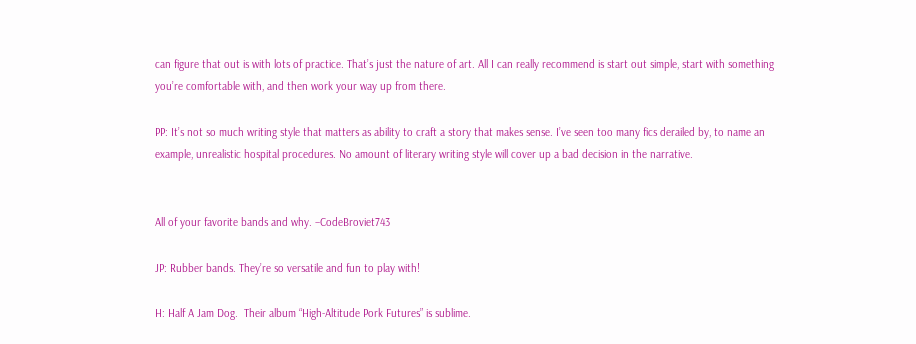can figure that out is with lots of practice. That’s just the nature of art. All I can really recommend is start out simple, start with something you’re comfortable with, and then work your way up from there.

PP: It’s not so much writing style that matters as ability to craft a story that makes sense. I’ve seen too many fics derailed by, to name an example, unrealistic hospital procedures. No amount of literary writing style will cover up a bad decision in the narrative.


All of your favorite bands and why. –CodeBroviet743

JP: Rubber bands. They’re so versatile and fun to play with!

H: Half A Jam Dog.  Their album “High-Altitude Pork Futures” is sublime.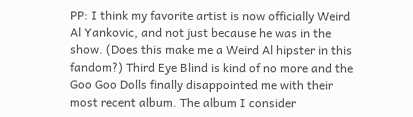PP: I think my favorite artist is now officially Weird Al Yankovic, and not just because he was in the show. (Does this make me a Weird Al hipster in this fandom?) Third Eye Blind is kind of no more and the Goo Goo Dolls finally disappointed me with their most recent album. The album I consider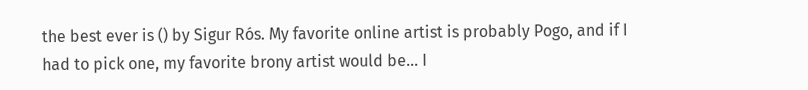the best ever is () by Sigur Rós. My favorite online artist is probably Pogo, and if I had to pick one, my favorite brony artist would be… I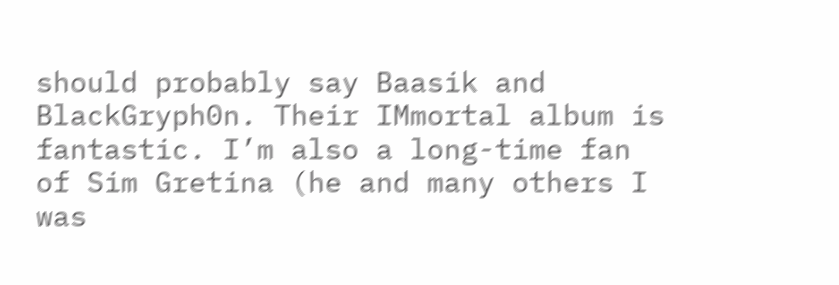should probably say Baasik and BlackGryph0n. Their IMmortal album is fantastic. I’m also a long-time fan of Sim Gretina (he and many others I was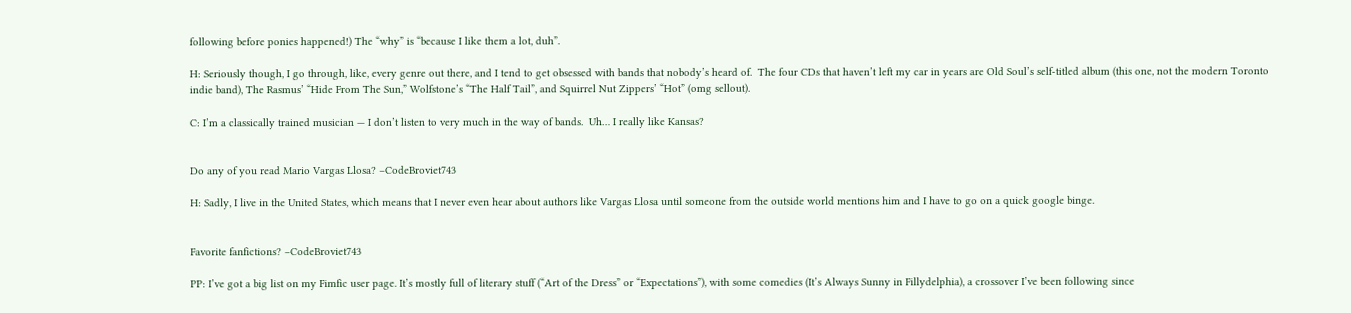following before ponies happened!) The “why” is “because I like them a lot, duh”.

H: Seriously though, I go through, like, every genre out there, and I tend to get obsessed with bands that nobody’s heard of.  The four CDs that haven’t left my car in years are Old Soul’s self-titled album (this one, not the modern Toronto indie band), The Rasmus’ “Hide From The Sun,” Wolfstone’s “The Half Tail”, and Squirrel Nut Zippers’ “Hot” (omg sellout).

C: I’m a classically trained musician — I don’t listen to very much in the way of bands.  Uh… I really like Kansas?


Do any of you read Mario Vargas Llosa? –CodeBroviet743

H: Sadly, I live in the United States, which means that I never even hear about authors like Vargas Llosa until someone from the outside world mentions him and I have to go on a quick google binge.


Favorite fanfictions? –CodeBroviet743

PP: I’ve got a big list on my Fimfic user page. It’s mostly full of literary stuff (“Art of the Dress” or “Expectations”), with some comedies (It’s Always Sunny in Fillydelphia), a crossover I’ve been following since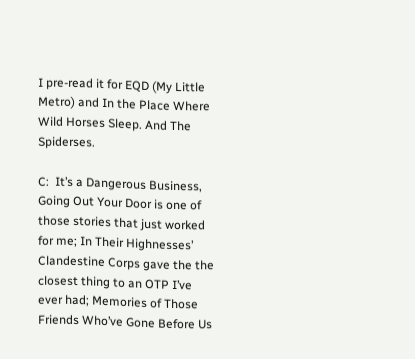I pre-read it for EQD (My Little Metro) and In the Place Where Wild Horses Sleep. And The Spiderses.

C:  It’s a Dangerous Business, Going Out Your Door is one of those stories that just worked for me; In Their Highnesses’ Clandestine Corps gave the the closest thing to an OTP I’ve ever had; Memories of Those Friends Who’ve Gone Before Us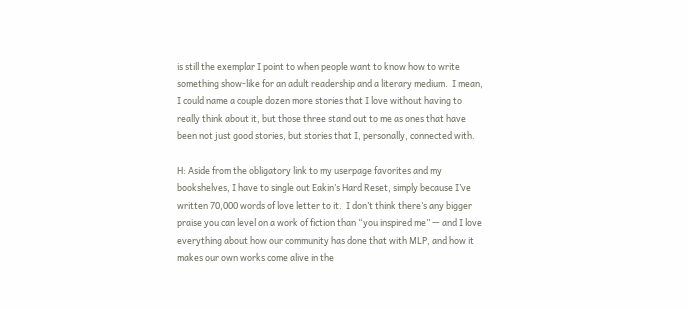is still the exemplar I point to when people want to know how to write something show-like for an adult readership and a literary medium.  I mean, I could name a couple dozen more stories that I love without having to really think about it, but those three stand out to me as ones that have been not just good stories, but stories that I, personally, connected with.

H: Aside from the obligatory link to my userpage favorites and my bookshelves, I have to single out Eakin’s Hard Reset, simply because I’ve written 70,000 words of love letter to it.  I don’t think there’s any bigger praise you can level on a work of fiction than “you inspired me” — and I love everything about how our community has done that with MLP, and how it makes our own works come alive in the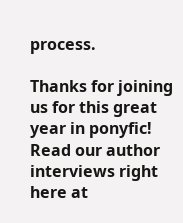process.

Thanks for joining us for this great year in ponyfic! Read our author interviews right here at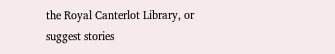the Royal Canterlot Library, or suggest stories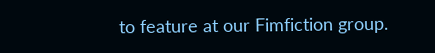to feature at our Fimfiction group.